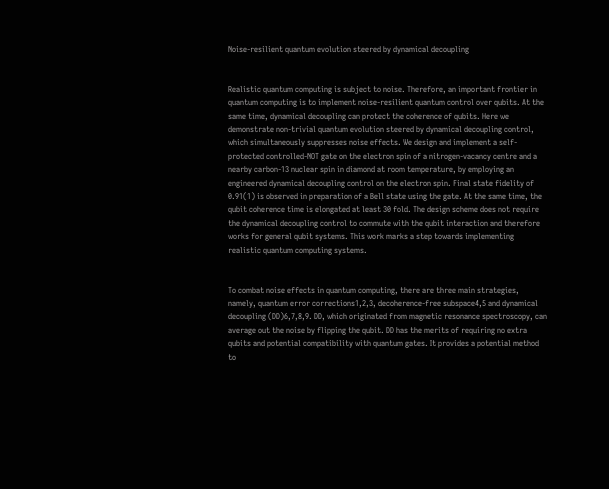Noise-resilient quantum evolution steered by dynamical decoupling


Realistic quantum computing is subject to noise. Therefore, an important frontier in quantum computing is to implement noise-resilient quantum control over qubits. At the same time, dynamical decoupling can protect the coherence of qubits. Here we demonstrate non-trivial quantum evolution steered by dynamical decoupling control, which simultaneously suppresses noise effects. We design and implement a self-protected controlled-NOT gate on the electron spin of a nitrogen-vacancy centre and a nearby carbon-13 nuclear spin in diamond at room temperature, by employing an engineered dynamical decoupling control on the electron spin. Final state fidelity of 0.91(1) is observed in preparation of a Bell state using the gate. At the same time, the qubit coherence time is elongated at least 30 fold. The design scheme does not require the dynamical decoupling control to commute with the qubit interaction and therefore works for general qubit systems. This work marks a step towards implementing realistic quantum computing systems.


To combat noise effects in quantum computing, there are three main strategies, namely, quantum error corrections1,2,3, decoherence-free subspace4,5 and dynamical decoupling (DD)6,7,8,9. DD, which originated from magnetic resonance spectroscopy, can average out the noise by flipping the qubit. DD has the merits of requiring no extra qubits and potential compatibility with quantum gates. It provides a potential method to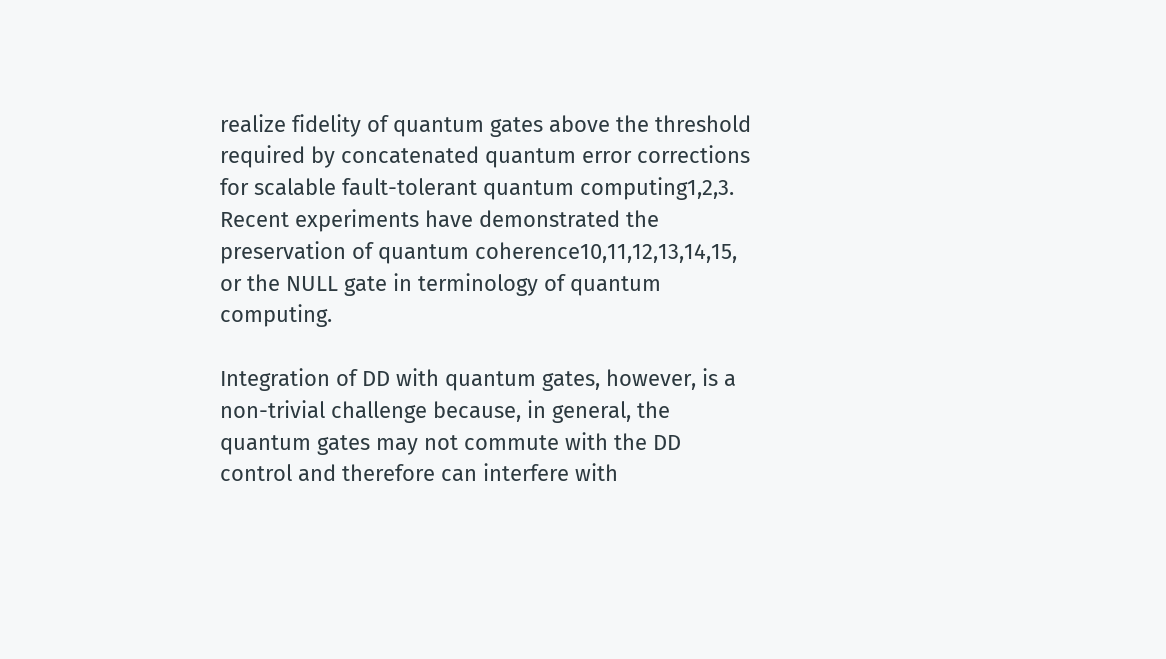realize fidelity of quantum gates above the threshold required by concatenated quantum error corrections for scalable fault-tolerant quantum computing1,2,3. Recent experiments have demonstrated the preservation of quantum coherence10,11,12,13,14,15, or the NULL gate in terminology of quantum computing.

Integration of DD with quantum gates, however, is a non-trivial challenge because, in general, the quantum gates may not commute with the DD control and therefore can interfere with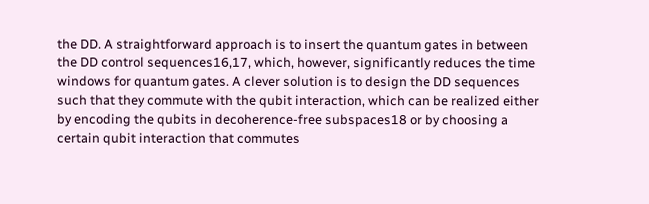the DD. A straightforward approach is to insert the quantum gates in between the DD control sequences16,17, which, however, significantly reduces the time windows for quantum gates. A clever solution is to design the DD sequences such that they commute with the qubit interaction, which can be realized either by encoding the qubits in decoherence-free subspaces18 or by choosing a certain qubit interaction that commutes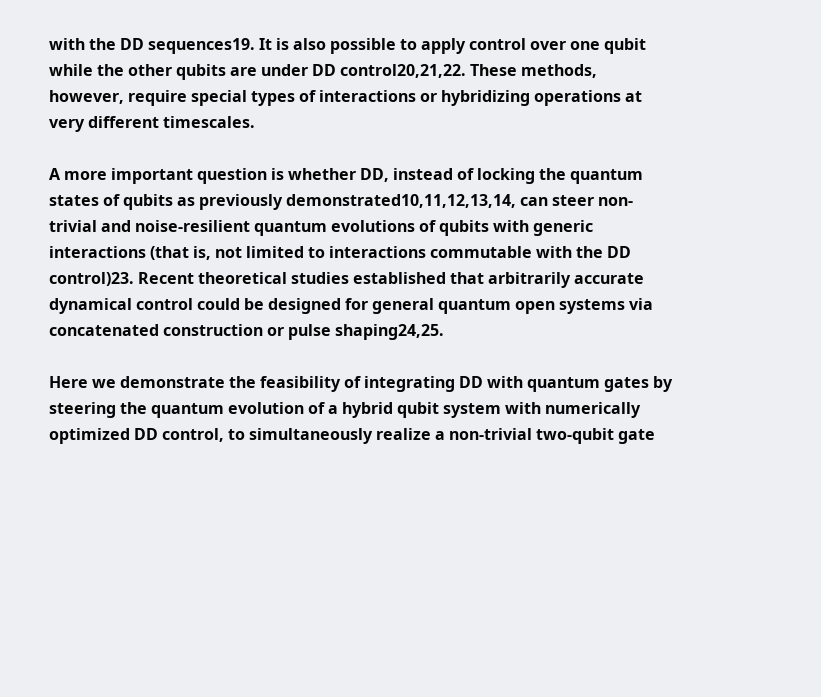with the DD sequences19. It is also possible to apply control over one qubit while the other qubits are under DD control20,21,22. These methods, however, require special types of interactions or hybridizing operations at very different timescales.

A more important question is whether DD, instead of locking the quantum states of qubits as previously demonstrated10,11,12,13,14, can steer non-trivial and noise-resilient quantum evolutions of qubits with generic interactions (that is, not limited to interactions commutable with the DD control)23. Recent theoretical studies established that arbitrarily accurate dynamical control could be designed for general quantum open systems via concatenated construction or pulse shaping24,25.

Here we demonstrate the feasibility of integrating DD with quantum gates by steering the quantum evolution of a hybrid qubit system with numerically optimized DD control, to simultaneously realize a non-trivial two-qubit gate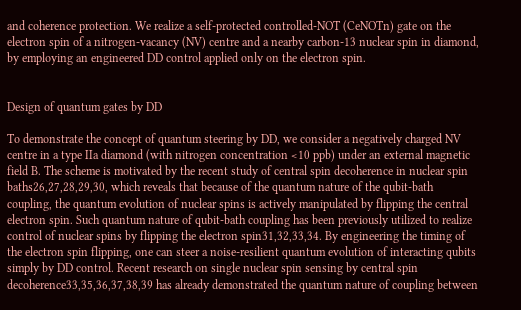and coherence protection. We realize a self-protected controlled-NOT (CeNOTn) gate on the electron spin of a nitrogen-vacancy (NV) centre and a nearby carbon-13 nuclear spin in diamond, by employing an engineered DD control applied only on the electron spin.


Design of quantum gates by DD

To demonstrate the concept of quantum steering by DD, we consider a negatively charged NV centre in a type IIa diamond (with nitrogen concentration <10 ppb) under an external magnetic field B. The scheme is motivated by the recent study of central spin decoherence in nuclear spin baths26,27,28,29,30, which reveals that because of the quantum nature of the qubit-bath coupling, the quantum evolution of nuclear spins is actively manipulated by flipping the central electron spin. Such quantum nature of qubit-bath coupling has been previously utilized to realize control of nuclear spins by flipping the electron spin31,32,33,34. By engineering the timing of the electron spin flipping, one can steer a noise-resilient quantum evolution of interacting qubits simply by DD control. Recent research on single nuclear spin sensing by central spin decoherence33,35,36,37,38,39 has already demonstrated the quantum nature of coupling between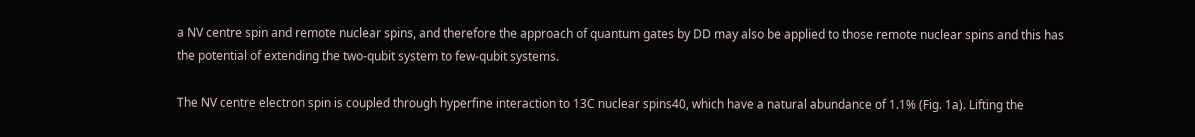a NV centre spin and remote nuclear spins, and therefore the approach of quantum gates by DD may also be applied to those remote nuclear spins and this has the potential of extending the two-qubit system to few-qubit systems.

The NV centre electron spin is coupled through hyperfine interaction to 13C nuclear spins40, which have a natural abundance of 1.1% (Fig. 1a). Lifting the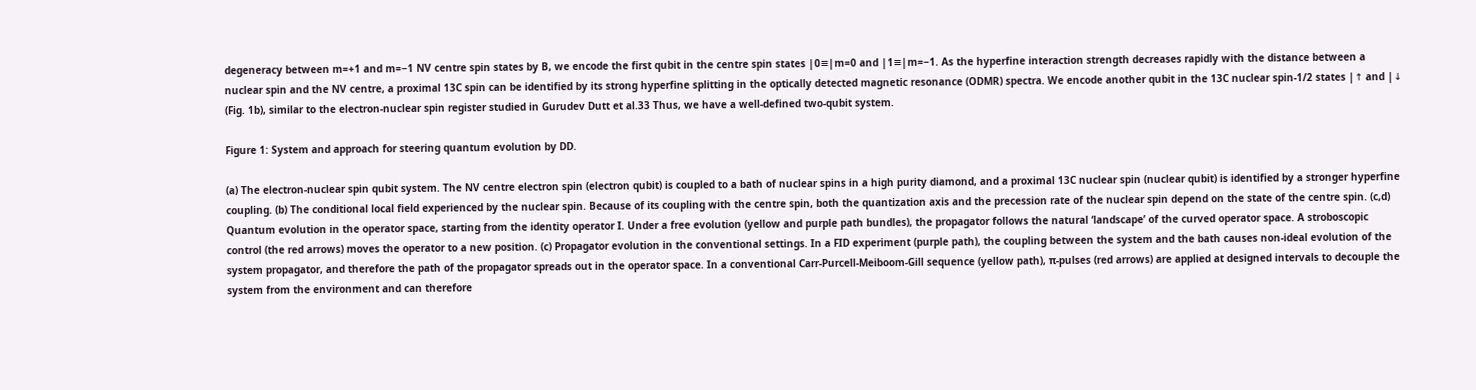degeneracy between m=+1 and m=−1 NV centre spin states by B, we encode the first qubit in the centre spin states |0≡|m=0 and |1≡|m=−1. As the hyperfine interaction strength decreases rapidly with the distance between a nuclear spin and the NV centre, a proximal 13C spin can be identified by its strong hyperfine splitting in the optically detected magnetic resonance (ODMR) spectra. We encode another qubit in the 13C nuclear spin-1/2 states |↑ and |↓ (Fig. 1b), similar to the electron-nuclear spin register studied in Gurudev Dutt et al.33 Thus, we have a well-defined two-qubit system.

Figure 1: System and approach for steering quantum evolution by DD.

(a) The electron-nuclear spin qubit system. The NV centre electron spin (electron qubit) is coupled to a bath of nuclear spins in a high purity diamond, and a proximal 13C nuclear spin (nuclear qubit) is identified by a stronger hyperfine coupling. (b) The conditional local field experienced by the nuclear spin. Because of its coupling with the centre spin, both the quantization axis and the precession rate of the nuclear spin depend on the state of the centre spin. (c,d) Quantum evolution in the operator space, starting from the identity operator I. Under a free evolution (yellow and purple path bundles), the propagator follows the natural ‘landscape’ of the curved operator space. A stroboscopic control (the red arrows) moves the operator to a new position. (c) Propagator evolution in the conventional settings. In a FID experiment (purple path), the coupling between the system and the bath causes non-ideal evolution of the system propagator, and therefore the path of the propagator spreads out in the operator space. In a conventional Carr-Purcell-Meiboom-Gill sequence (yellow path), π-pulses (red arrows) are applied at designed intervals to decouple the system from the environment and can therefore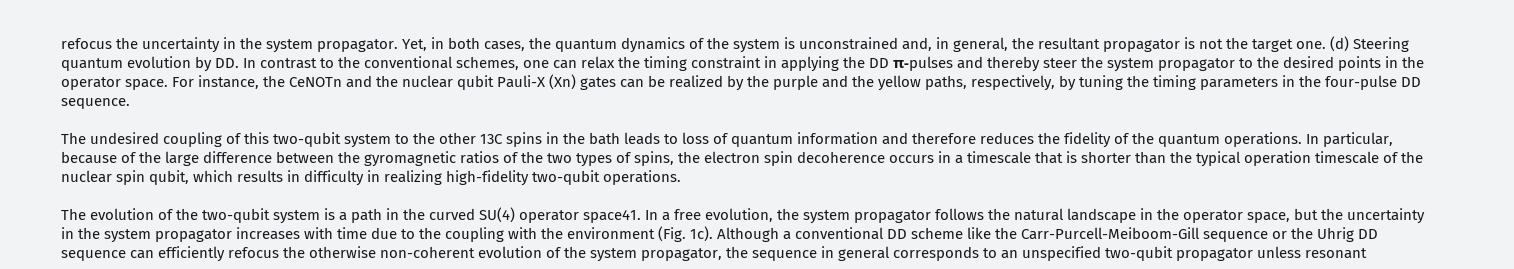refocus the uncertainty in the system propagator. Yet, in both cases, the quantum dynamics of the system is unconstrained and, in general, the resultant propagator is not the target one. (d) Steering quantum evolution by DD. In contrast to the conventional schemes, one can relax the timing constraint in applying the DD π-pulses and thereby steer the system propagator to the desired points in the operator space. For instance, the CeNOTn and the nuclear qubit Pauli-X (Xn) gates can be realized by the purple and the yellow paths, respectively, by tuning the timing parameters in the four-pulse DD sequence.

The undesired coupling of this two-qubit system to the other 13C spins in the bath leads to loss of quantum information and therefore reduces the fidelity of the quantum operations. In particular, because of the large difference between the gyromagnetic ratios of the two types of spins, the electron spin decoherence occurs in a timescale that is shorter than the typical operation timescale of the nuclear spin qubit, which results in difficulty in realizing high-fidelity two-qubit operations.

The evolution of the two-qubit system is a path in the curved SU(4) operator space41. In a free evolution, the system propagator follows the natural landscape in the operator space, but the uncertainty in the system propagator increases with time due to the coupling with the environment (Fig. 1c). Although a conventional DD scheme like the Carr-Purcell-Meiboom-Gill sequence or the Uhrig DD sequence can efficiently refocus the otherwise non-coherent evolution of the system propagator, the sequence in general corresponds to an unspecified two-qubit propagator unless resonant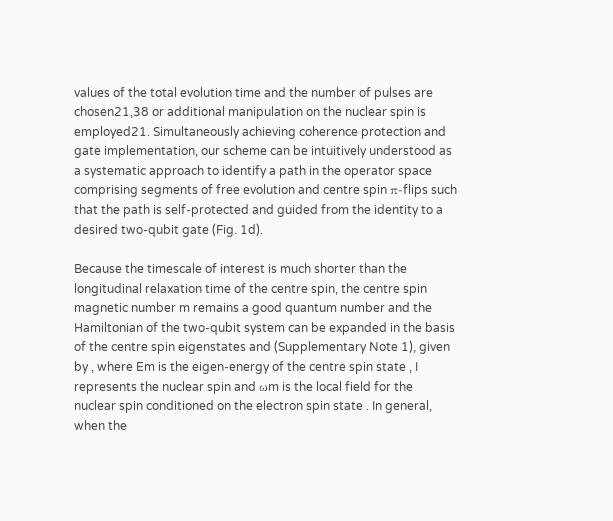values of the total evolution time and the number of pulses are chosen21,38 or additional manipulation on the nuclear spin is employed21. Simultaneously achieving coherence protection and gate implementation, our scheme can be intuitively understood as a systematic approach to identify a path in the operator space comprising segments of free evolution and centre spin π-flips such that the path is self-protected and guided from the identity to a desired two-qubit gate (Fig. 1d).

Because the timescale of interest is much shorter than the longitudinal relaxation time of the centre spin, the centre spin magnetic number m remains a good quantum number and the Hamiltonian of the two-qubit system can be expanded in the basis of the centre spin eigenstates and (Supplementary Note 1), given by , where Em is the eigen-energy of the centre spin state , I represents the nuclear spin and ωm is the local field for the nuclear spin conditioned on the electron spin state . In general, when the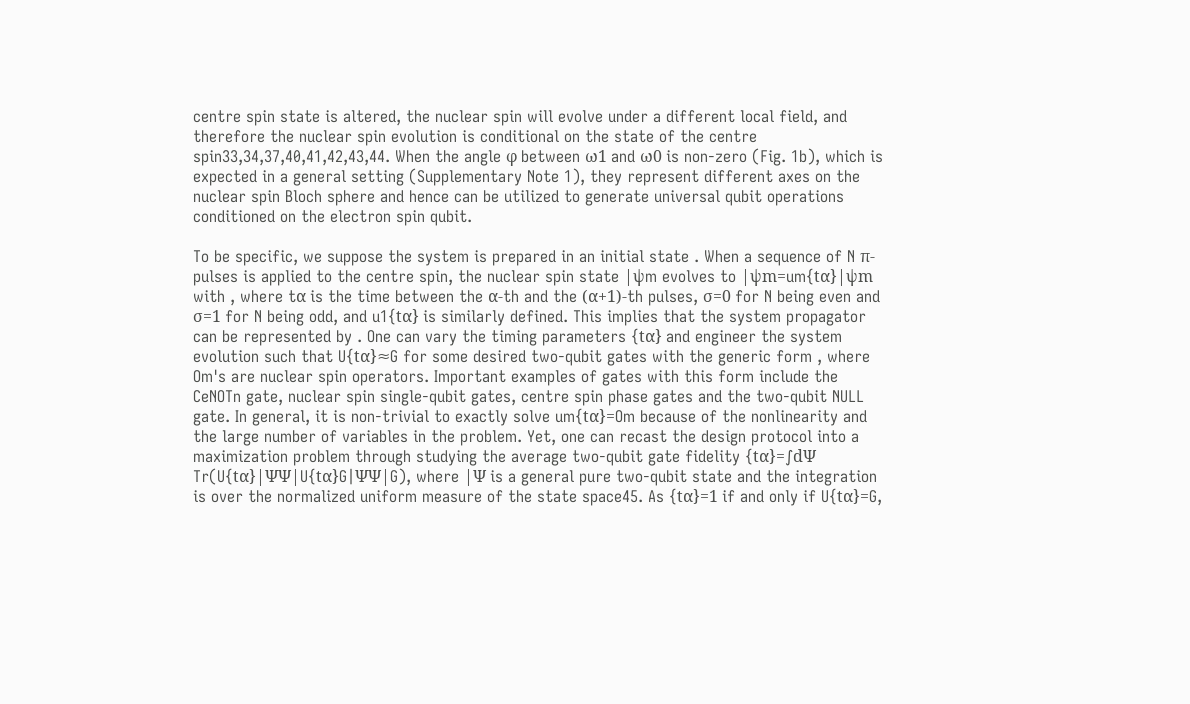centre spin state is altered, the nuclear spin will evolve under a different local field, and therefore the nuclear spin evolution is conditional on the state of the centre spin33,34,37,40,41,42,43,44. When the angle φ between ω1 and ω0 is non-zero (Fig. 1b), which is expected in a general setting (Supplementary Note 1), they represent different axes on the nuclear spin Bloch sphere and hence can be utilized to generate universal qubit operations conditioned on the electron spin qubit.

To be specific, we suppose the system is prepared in an initial state . When a sequence of N π-pulses is applied to the centre spin, the nuclear spin state |ψm evolves to |ψm=um{tα}|ψm with , where tα is the time between the α-th and the (α+1)-th pulses, σ=0 for N being even and σ=1 for N being odd, and u1{tα} is similarly defined. This implies that the system propagator can be represented by . One can vary the timing parameters {tα} and engineer the system evolution such that U{tα}≈G for some desired two-qubit gates with the generic form , where Om's are nuclear spin operators. Important examples of gates with this form include the CeNOTn gate, nuclear spin single-qubit gates, centre spin phase gates and the two-qubit NULL gate. In general, it is non-trivial to exactly solve um{tα}=Om because of the nonlinearity and the large number of variables in the problem. Yet, one can recast the design protocol into a maximization problem through studying the average two-qubit gate fidelity {tα}=∫dΨ Tr(U{tα}|ΨΨ|U{tα}G|ΨΨ|G), where |Ψ is a general pure two-qubit state and the integration is over the normalized uniform measure of the state space45. As {tα}=1 if and only if U{tα}=G,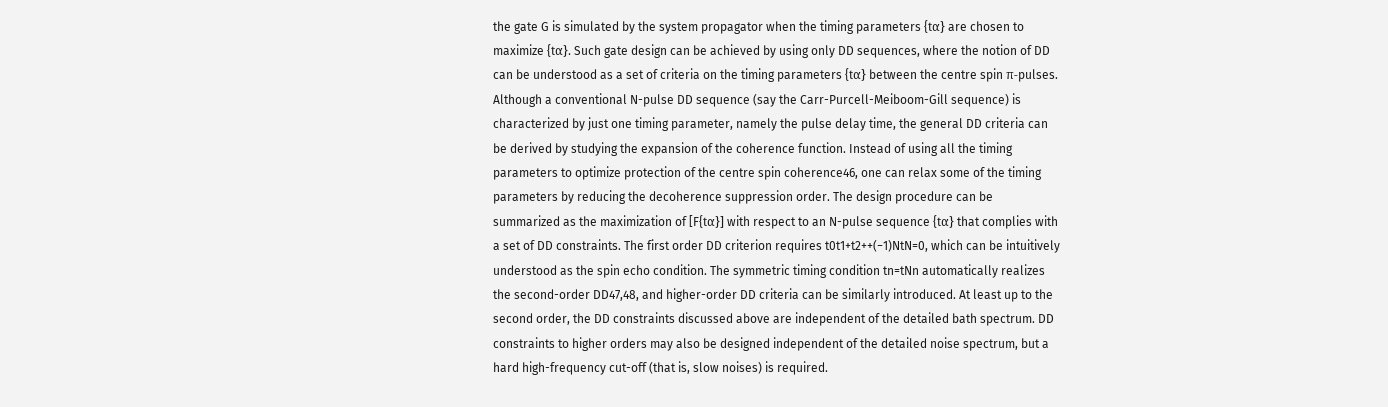the gate G is simulated by the system propagator when the timing parameters {tα} are chosen to maximize {tα}. Such gate design can be achieved by using only DD sequences, where the notion of DD can be understood as a set of criteria on the timing parameters {tα} between the centre spin π-pulses. Although a conventional N-pulse DD sequence (say the Carr-Purcell-Meiboom-Gill sequence) is characterized by just one timing parameter, namely the pulse delay time, the general DD criteria can be derived by studying the expansion of the coherence function. Instead of using all the timing parameters to optimize protection of the centre spin coherence46, one can relax some of the timing parameters by reducing the decoherence suppression order. The design procedure can be summarized as the maximization of [F{tα}] with respect to an N-pulse sequence {tα} that complies with a set of DD constraints. The first order DD criterion requires t0t1+t2++(−1)NtN=0, which can be intuitively understood as the spin echo condition. The symmetric timing condition tn=tNn automatically realizes the second-order DD47,48, and higher-order DD criteria can be similarly introduced. At least up to the second order, the DD constraints discussed above are independent of the detailed bath spectrum. DD constraints to higher orders may also be designed independent of the detailed noise spectrum, but a hard high-frequency cut-off (that is, slow noises) is required.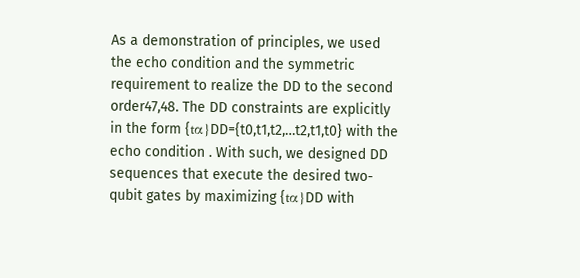As a demonstration of principles, we used the echo condition and the symmetric requirement to realize the DD to the second order47,48. The DD constraints are explicitly in the form {tα}DD={t0,t1,t2,…t2,t1,t0} with the echo condition . With such, we designed DD sequences that execute the desired two-qubit gates by maximizing {tα}DD with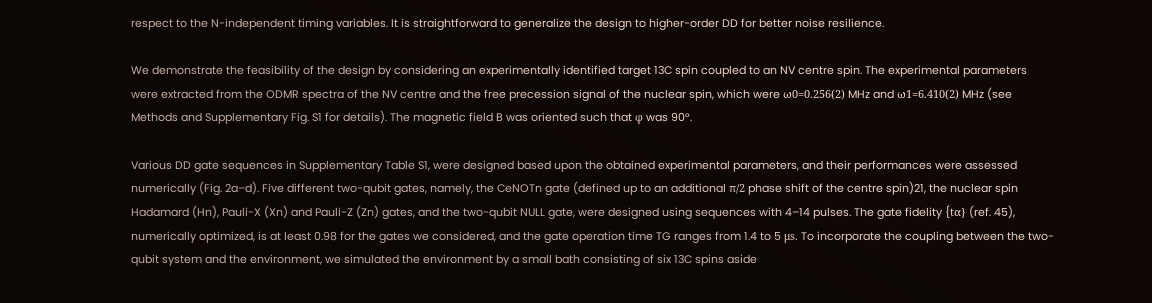respect to the N-independent timing variables. It is straightforward to generalize the design to higher-order DD for better noise resilience.

We demonstrate the feasibility of the design by considering an experimentally identified target 13C spin coupled to an NV centre spin. The experimental parameters were extracted from the ODMR spectra of the NV centre and the free precession signal of the nuclear spin, which were ω0=0.256(2) MHz and ω1=6.410(2) MHz (see Methods and Supplementary Fig. S1 for details). The magnetic field B was oriented such that φ was 90°.

Various DD gate sequences in Supplementary Table S1, were designed based upon the obtained experimental parameters, and their performances were assessed numerically (Fig. 2a–d). Five different two-qubit gates, namely, the CeNOTn gate (defined up to an additional π/2 phase shift of the centre spin)21, the nuclear spin Hadamard (Hn), Pauli-X (Xn) and Pauli-Z (Zn) gates, and the two-qubit NULL gate, were designed using sequences with 4–14 pulses. The gate fidelity {tα} (ref. 45), numerically optimized, is at least 0.98 for the gates we considered, and the gate operation time TG ranges from 1.4 to 5 μs. To incorporate the coupling between the two-qubit system and the environment, we simulated the environment by a small bath consisting of six 13C spins aside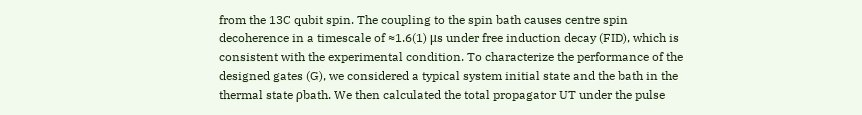from the 13C qubit spin. The coupling to the spin bath causes centre spin decoherence in a timescale of ≈1.6(1) μs under free induction decay (FID), which is consistent with the experimental condition. To characterize the performance of the designed gates (G), we considered a typical system initial state and the bath in the thermal state ρbath. We then calculated the total propagator UT under the pulse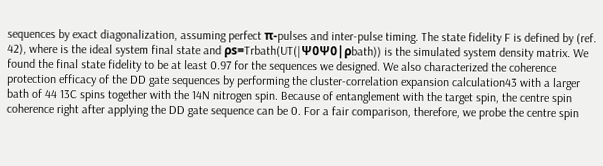sequences by exact diagonalization, assuming perfect π-pulses and inter-pulse timing. The state fidelity F is defined by (ref. 42), where is the ideal system final state and ρs=Trbath(UT(|Ψ0Ψ0|ρbath)) is the simulated system density matrix. We found the final state fidelity to be at least 0.97 for the sequences we designed. We also characterized the coherence protection efficacy of the DD gate sequences by performing the cluster-correlation expansion calculation43 with a larger bath of 44 13C spins together with the 14N nitrogen spin. Because of entanglement with the target spin, the centre spin coherence right after applying the DD gate sequence can be 0. For a fair comparison, therefore, we probe the centre spin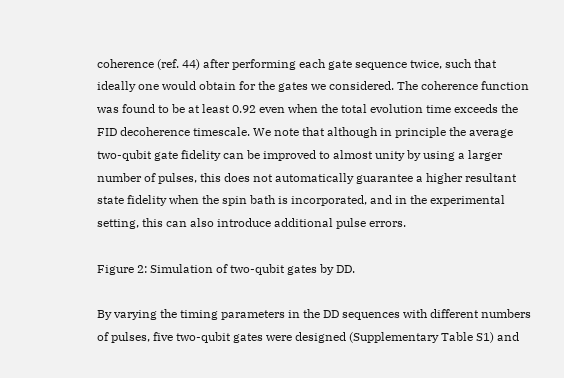coherence (ref. 44) after performing each gate sequence twice, such that ideally one would obtain for the gates we considered. The coherence function was found to be at least 0.92 even when the total evolution time exceeds the FID decoherence timescale. We note that although in principle the average two-qubit gate fidelity can be improved to almost unity by using a larger number of pulses, this does not automatically guarantee a higher resultant state fidelity when the spin bath is incorporated, and in the experimental setting, this can also introduce additional pulse errors.

Figure 2: Simulation of two-qubit gates by DD.

By varying the timing parameters in the DD sequences with different numbers of pulses, five two-qubit gates were designed (Supplementary Table S1) and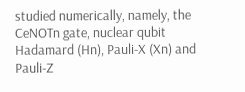studied numerically, namely, the CeNOTn gate, nuclear qubit Hadamard (Hn), Pauli-X (Xn) and Pauli-Z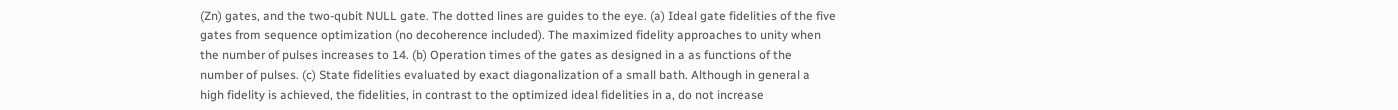(Zn) gates, and the two-qubit NULL gate. The dotted lines are guides to the eye. (a) Ideal gate fidelities of the five gates from sequence optimization (no decoherence included). The maximized fidelity approaches to unity when the number of pulses increases to 14. (b) Operation times of the gates as designed in a as functions of the number of pulses. (c) State fidelities evaluated by exact diagonalization of a small bath. Although in general a high fidelity is achieved, the fidelities, in contrast to the optimized ideal fidelities in a, do not increase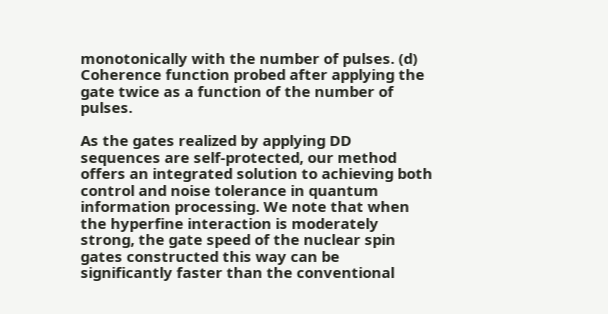monotonically with the number of pulses. (d) Coherence function probed after applying the gate twice as a function of the number of pulses.

As the gates realized by applying DD sequences are self-protected, our method offers an integrated solution to achieving both control and noise tolerance in quantum information processing. We note that when the hyperfine interaction is moderately strong, the gate speed of the nuclear spin gates constructed this way can be significantly faster than the conventional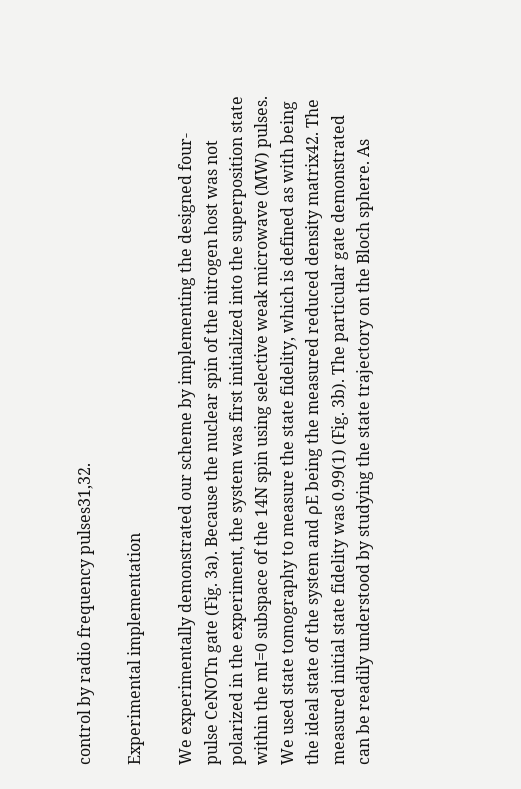control by radio frequency pulses31,32.

Experimental implementation

We experimentally demonstrated our scheme by implementing the designed four-pulse CeNOTn gate (Fig. 3a). Because the nuclear spin of the nitrogen host was not polarized in the experiment, the system was first initialized into the superposition state within the mI=0 subspace of the 14N spin using selective weak microwave (MW) pulses. We used state tomography to measure the state fidelity, which is defined as with being the ideal state of the system and ρE being the measured reduced density matrix42. The measured initial state fidelity was 0.99(1) (Fig. 3b). The particular gate demonstrated can be readily understood by studying the state trajectory on the Bloch sphere. As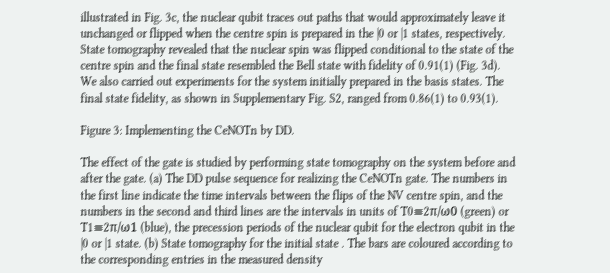illustrated in Fig. 3c, the nuclear qubit traces out paths that would approximately leave it unchanged or flipped when the centre spin is prepared in the |0 or |1 states, respectively. State tomography revealed that the nuclear spin was flipped conditional to the state of the centre spin and the final state resembled the Bell state with fidelity of 0.91(1) (Fig. 3d). We also carried out experiments for the system initially prepared in the basis states. The final state fidelity, as shown in Supplementary Fig. S2, ranged from 0.86(1) to 0.93(1).

Figure 3: Implementing the CeNOTn by DD.

The effect of the gate is studied by performing state tomography on the system before and after the gate. (a) The DD pulse sequence for realizing the CeNOTn gate. The numbers in the first line indicate the time intervals between the flips of the NV centre spin, and the numbers in the second and third lines are the intervals in units of T0≡2π/ω0 (green) or T1≡2π/ω1 (blue), the precession periods of the nuclear qubit for the electron qubit in the |0 or |1 state. (b) State tomography for the initial state . The bars are coloured according to the corresponding entries in the measured density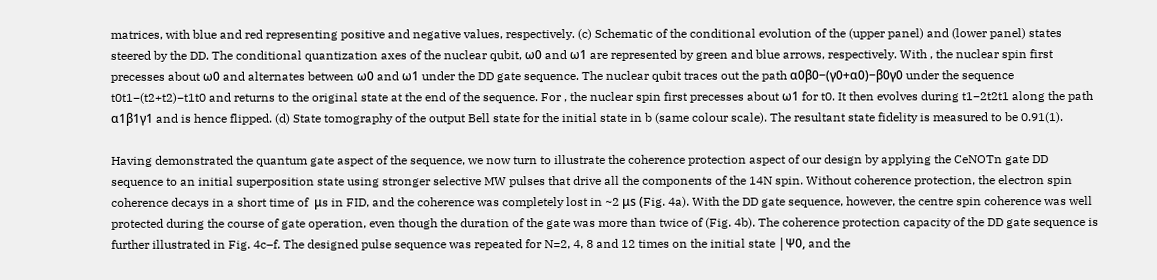matrices, with blue and red representing positive and negative values, respectively. (c) Schematic of the conditional evolution of the (upper panel) and (lower panel) states steered by the DD. The conditional quantization axes of the nuclear qubit, ω0 and ω1 are represented by green and blue arrows, respectively. With , the nuclear spin first precesses about ω0 and alternates between ω0 and ω1 under the DD gate sequence. The nuclear qubit traces out the path α0β0−(γ0+α0)−β0γ0 under the sequence t0t1−(t2+t2)−t1t0 and returns to the original state at the end of the sequence. For , the nuclear spin first precesses about ω1 for t0. It then evolves during t1−2t2t1 along the path α1β1γ1 and is hence flipped. (d) State tomography of the output Bell state for the initial state in b (same colour scale). The resultant state fidelity is measured to be 0.91(1).

Having demonstrated the quantum gate aspect of the sequence, we now turn to illustrate the coherence protection aspect of our design by applying the CeNOTn gate DD sequence to an initial superposition state using stronger selective MW pulses that drive all the components of the 14N spin. Without coherence protection, the electron spin coherence decays in a short time of  μs in FID, and the coherence was completely lost in ~2 μs (Fig. 4a). With the DD gate sequence, however, the centre spin coherence was well protected during the course of gate operation, even though the duration of the gate was more than twice of (Fig. 4b). The coherence protection capacity of the DD gate sequence is further illustrated in Fig. 4c–f. The designed pulse sequence was repeated for N=2, 4, 8 and 12 times on the initial state |Ψ0, and the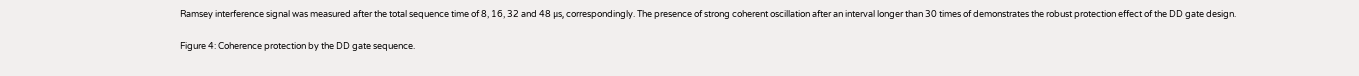Ramsey interference signal was measured after the total sequence time of 8, 16, 32 and 48 μs, correspondingly. The presence of strong coherent oscillation after an interval longer than 30 times of demonstrates the robust protection effect of the DD gate design.

Figure 4: Coherence protection by the DD gate sequence.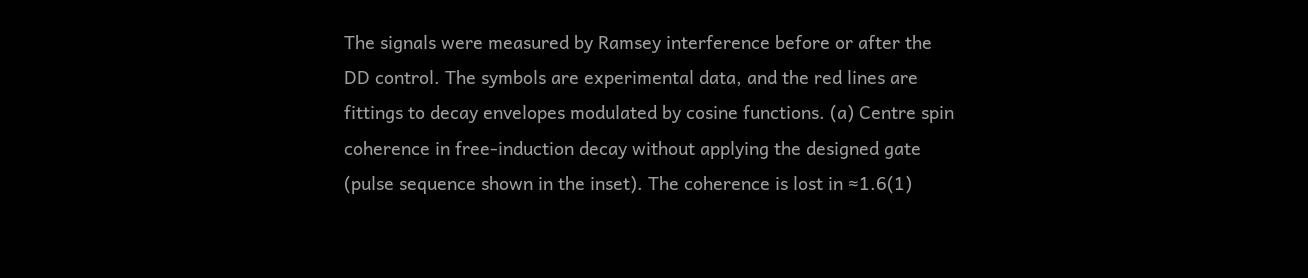The signals were measured by Ramsey interference before or after the DD control. The symbols are experimental data, and the red lines are fittings to decay envelopes modulated by cosine functions. (a) Centre spin coherence in free-induction decay without applying the designed gate (pulse sequence shown in the inset). The coherence is lost in ≈1.6(1)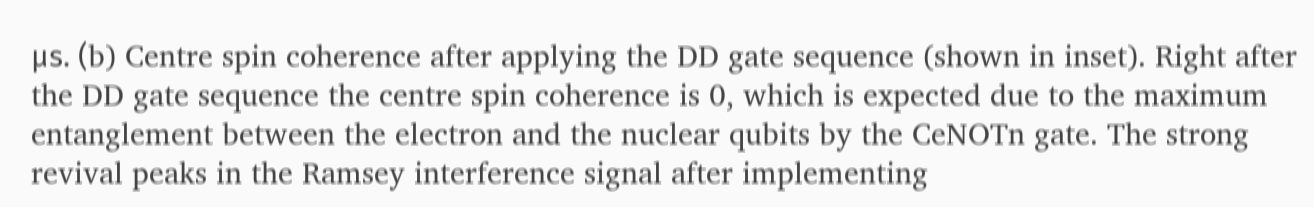μs. (b) Centre spin coherence after applying the DD gate sequence (shown in inset). Right after the DD gate sequence the centre spin coherence is 0, which is expected due to the maximum entanglement between the electron and the nuclear qubits by the CeNOTn gate. The strong revival peaks in the Ramsey interference signal after implementing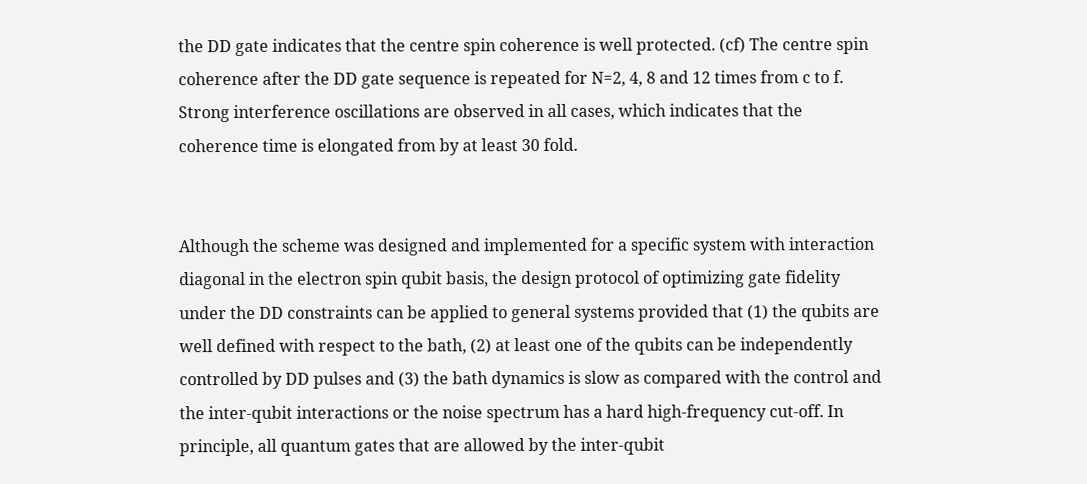the DD gate indicates that the centre spin coherence is well protected. (cf) The centre spin coherence after the DD gate sequence is repeated for N=2, 4, 8 and 12 times from c to f. Strong interference oscillations are observed in all cases, which indicates that the coherence time is elongated from by at least 30 fold.


Although the scheme was designed and implemented for a specific system with interaction diagonal in the electron spin qubit basis, the design protocol of optimizing gate fidelity under the DD constraints can be applied to general systems provided that (1) the qubits are well defined with respect to the bath, (2) at least one of the qubits can be independently controlled by DD pulses and (3) the bath dynamics is slow as compared with the control and the inter-qubit interactions or the noise spectrum has a hard high-frequency cut-off. In principle, all quantum gates that are allowed by the inter-qubit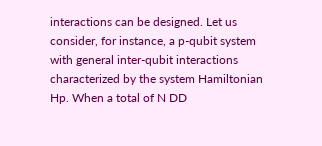interactions can be designed. Let us consider, for instance, a p-qubit system with general inter-qubit interactions characterized by the system Hamiltonian Hp. When a total of N DD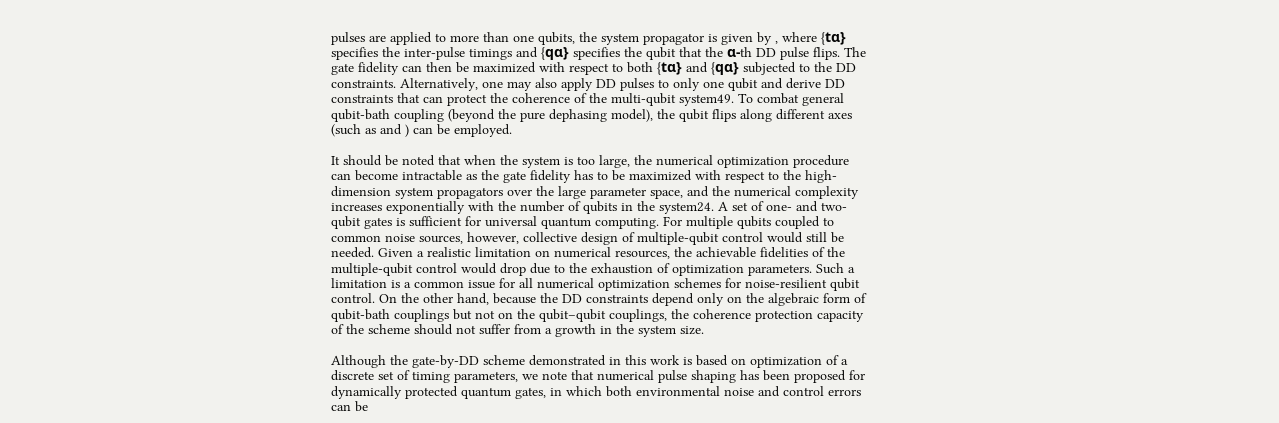pulses are applied to more than one qubits, the system propagator is given by , where {tα} specifies the inter-pulse timings and {qα} specifies the qubit that the α-th DD pulse flips. The gate fidelity can then be maximized with respect to both {tα} and {qα} subjected to the DD constraints. Alternatively, one may also apply DD pulses to only one qubit and derive DD constraints that can protect the coherence of the multi-qubit system49. To combat general qubit-bath coupling (beyond the pure dephasing model), the qubit flips along different axes (such as and ) can be employed.

It should be noted that when the system is too large, the numerical optimization procedure can become intractable as the gate fidelity has to be maximized with respect to the high-dimension system propagators over the large parameter space, and the numerical complexity increases exponentially with the number of qubits in the system24. A set of one- and two-qubit gates is sufficient for universal quantum computing. For multiple qubits coupled to common noise sources, however, collective design of multiple-qubit control would still be needed. Given a realistic limitation on numerical resources, the achievable fidelities of the multiple-qubit control would drop due to the exhaustion of optimization parameters. Such a limitation is a common issue for all numerical optimization schemes for noise-resilient qubit control. On the other hand, because the DD constraints depend only on the algebraic form of qubit-bath couplings but not on the qubit–qubit couplings, the coherence protection capacity of the scheme should not suffer from a growth in the system size.

Although the gate-by-DD scheme demonstrated in this work is based on optimization of a discrete set of timing parameters, we note that numerical pulse shaping has been proposed for dynamically protected quantum gates, in which both environmental noise and control errors can be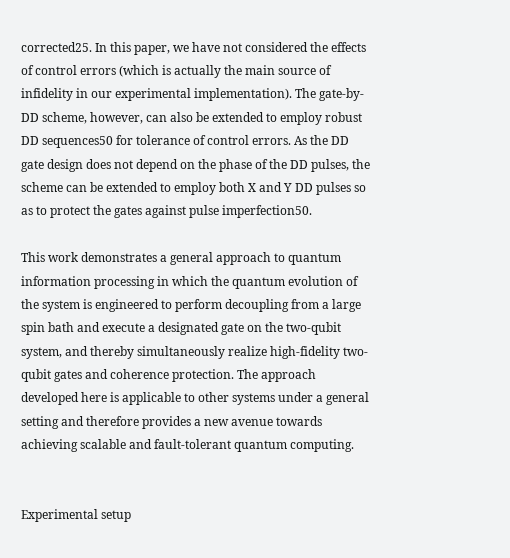corrected25. In this paper, we have not considered the effects of control errors (which is actually the main source of infidelity in our experimental implementation). The gate-by-DD scheme, however, can also be extended to employ robust DD sequences50 for tolerance of control errors. As the DD gate design does not depend on the phase of the DD pulses, the scheme can be extended to employ both X and Y DD pulses so as to protect the gates against pulse imperfection50.

This work demonstrates a general approach to quantum information processing in which the quantum evolution of the system is engineered to perform decoupling from a large spin bath and execute a designated gate on the two-qubit system, and thereby simultaneously realize high-fidelity two-qubit gates and coherence protection. The approach developed here is applicable to other systems under a general setting and therefore provides a new avenue towards achieving scalable and fault-tolerant quantum computing.


Experimental setup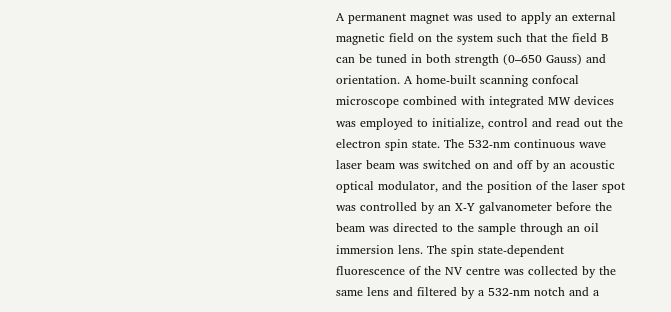A permanent magnet was used to apply an external magnetic field on the system such that the field B can be tuned in both strength (0–650 Gauss) and orientation. A home-built scanning confocal microscope combined with integrated MW devices was employed to initialize, control and read out the electron spin state. The 532-nm continuous wave laser beam was switched on and off by an acoustic optical modulator, and the position of the laser spot was controlled by an X-Y galvanometer before the beam was directed to the sample through an oil immersion lens. The spin state-dependent fluorescence of the NV centre was collected by the same lens and filtered by a 532-nm notch and a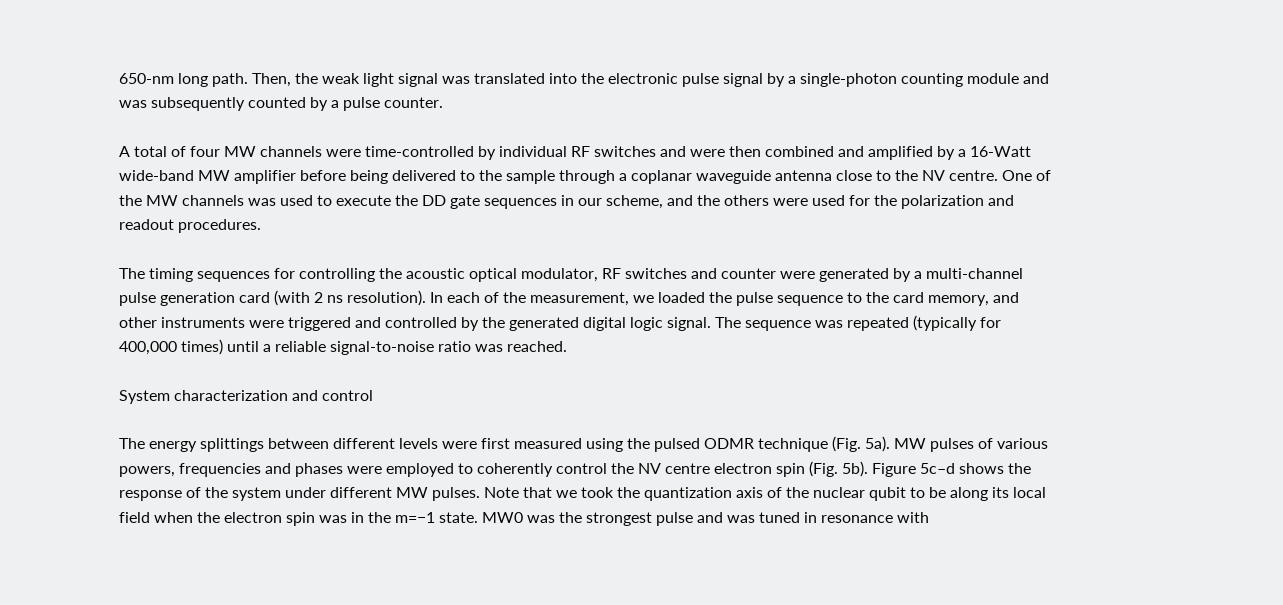650-nm long path. Then, the weak light signal was translated into the electronic pulse signal by a single-photon counting module and was subsequently counted by a pulse counter.

A total of four MW channels were time-controlled by individual RF switches and were then combined and amplified by a 16-Watt wide-band MW amplifier before being delivered to the sample through a coplanar waveguide antenna close to the NV centre. One of the MW channels was used to execute the DD gate sequences in our scheme, and the others were used for the polarization and readout procedures.

The timing sequences for controlling the acoustic optical modulator, RF switches and counter were generated by a multi-channel pulse generation card (with 2 ns resolution). In each of the measurement, we loaded the pulse sequence to the card memory, and other instruments were triggered and controlled by the generated digital logic signal. The sequence was repeated (typically for 400,000 times) until a reliable signal-to-noise ratio was reached.

System characterization and control

The energy splittings between different levels were first measured using the pulsed ODMR technique (Fig. 5a). MW pulses of various powers, frequencies and phases were employed to coherently control the NV centre electron spin (Fig. 5b). Figure 5c–d shows the response of the system under different MW pulses. Note that we took the quantization axis of the nuclear qubit to be along its local field when the electron spin was in the m=−1 state. MW0 was the strongest pulse and was tuned in resonance with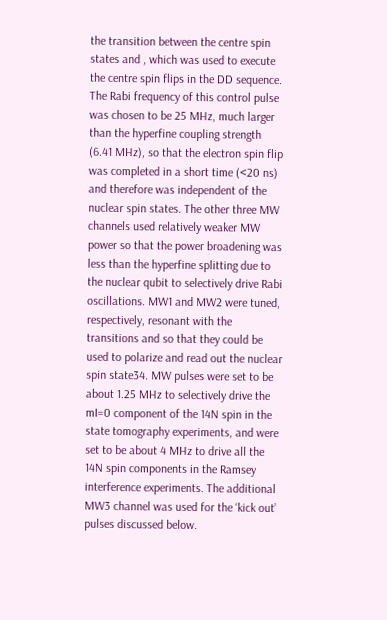the transition between the centre spin states and , which was used to execute the centre spin flips in the DD sequence. The Rabi frequency of this control pulse was chosen to be 25 MHz, much larger than the hyperfine coupling strength (6.41 MHz), so that the electron spin flip was completed in a short time (<20 ns) and therefore was independent of the nuclear spin states. The other three MW channels used relatively weaker MW power so that the power broadening was less than the hyperfine splitting due to the nuclear qubit to selectively drive Rabi oscillations. MW1 and MW2 were tuned, respectively, resonant with the transitions and so that they could be used to polarize and read out the nuclear spin state34. MW pulses were set to be about 1.25 MHz to selectively drive the mI=0 component of the 14N spin in the state tomography experiments, and were set to be about 4 MHz to drive all the 14N spin components in the Ramsey interference experiments. The additional MW3 channel was used for the ‘kick out’ pulses discussed below.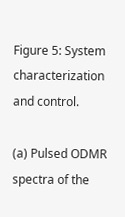Figure 5: System characterization and control.

(a) Pulsed ODMR spectra of the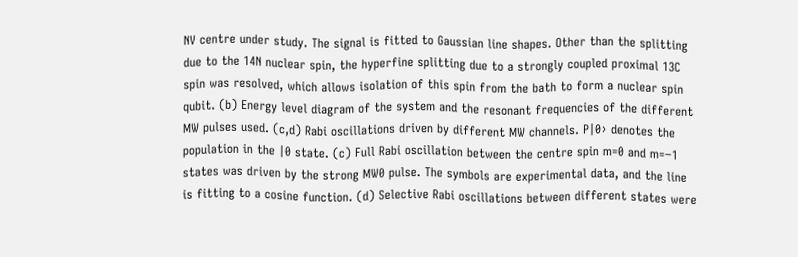NV centre under study. The signal is fitted to Gaussian line shapes. Other than the splitting due to the 14N nuclear spin, the hyperfine splitting due to a strongly coupled proximal 13C spin was resolved, which allows isolation of this spin from the bath to form a nuclear spin qubit. (b) Energy level diagram of the system and the resonant frequencies of the different MW pulses used. (c,d) Rabi oscillations driven by different MW channels. P|0› denotes the population in the |0 state. (c) Full Rabi oscillation between the centre spin m=0 and m=−1 states was driven by the strong MW0 pulse. The symbols are experimental data, and the line is fitting to a cosine function. (d) Selective Rabi oscillations between different states were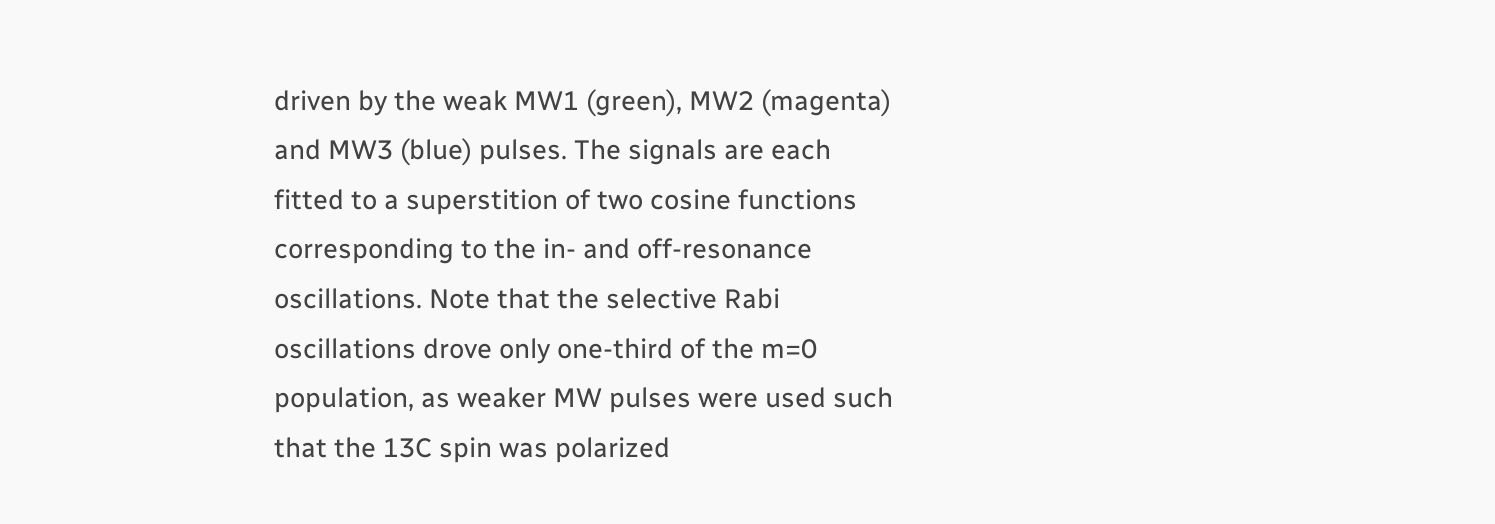driven by the weak MW1 (green), MW2 (magenta) and MW3 (blue) pulses. The signals are each fitted to a superstition of two cosine functions corresponding to the in- and off-resonance oscillations. Note that the selective Rabi oscillations drove only one-third of the m=0 population, as weaker MW pulses were used such that the 13C spin was polarized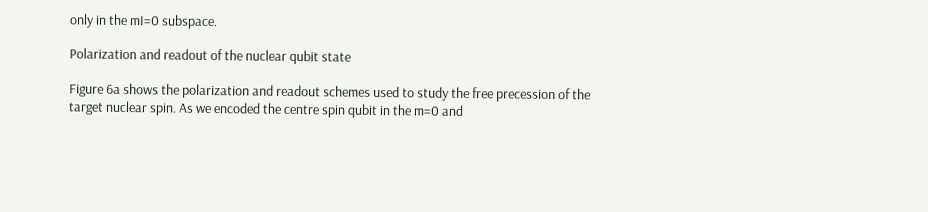only in the mI=0 subspace.

Polarization and readout of the nuclear qubit state

Figure 6a shows the polarization and readout schemes used to study the free precession of the target nuclear spin. As we encoded the centre spin qubit in the m=0 and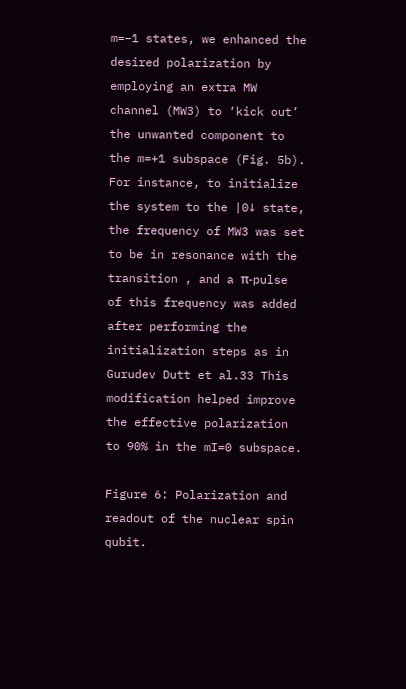m=−1 states, we enhanced the desired polarization by employing an extra MW channel (MW3) to ‘kick out’ the unwanted component to the m=+1 subspace (Fig. 5b). For instance, to initialize the system to the |0↓ state, the frequency of MW3 was set to be in resonance with the transition , and a π-pulse of this frequency was added after performing the initialization steps as in Gurudev Dutt et al.33 This modification helped improve the effective polarization to 90% in the mI=0 subspace.

Figure 6: Polarization and readout of the nuclear spin qubit.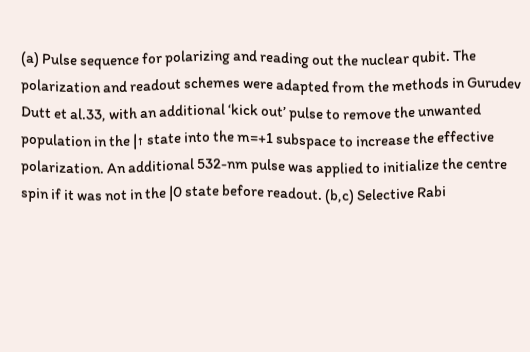(a) Pulse sequence for polarizing and reading out the nuclear qubit. The polarization and readout schemes were adapted from the methods in Gurudev Dutt et al.33, with an additional ‘kick out’ pulse to remove the unwanted population in the |↑ state into the m=+1 subspace to increase the effective polarization. An additional 532-nm pulse was applied to initialize the centre spin if it was not in the |0 state before readout. (b,c) Selective Rabi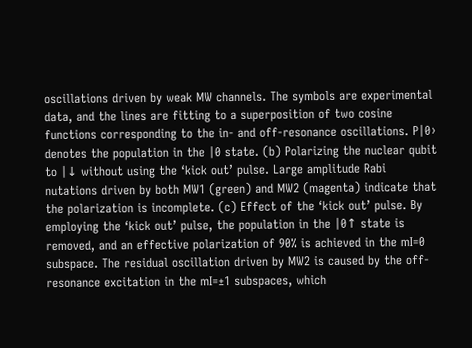oscillations driven by weak MW channels. The symbols are experimental data, and the lines are fitting to a superposition of two cosine functions corresponding to the in- and off-resonance oscillations. P|0› denotes the population in the |0 state. (b) Polarizing the nuclear qubit to |↓ without using the ‘kick out’ pulse. Large amplitude Rabi nutations driven by both MW1 (green) and MW2 (magenta) indicate that the polarization is incomplete. (c) Effect of the ‘kick out’ pulse. By employing the ‘kick out’ pulse, the population in the |0↑ state is removed, and an effective polarization of 90% is achieved in the mI=0 subspace. The residual oscillation driven by MW2 is caused by the off-resonance excitation in the mI=±1 subspaces, which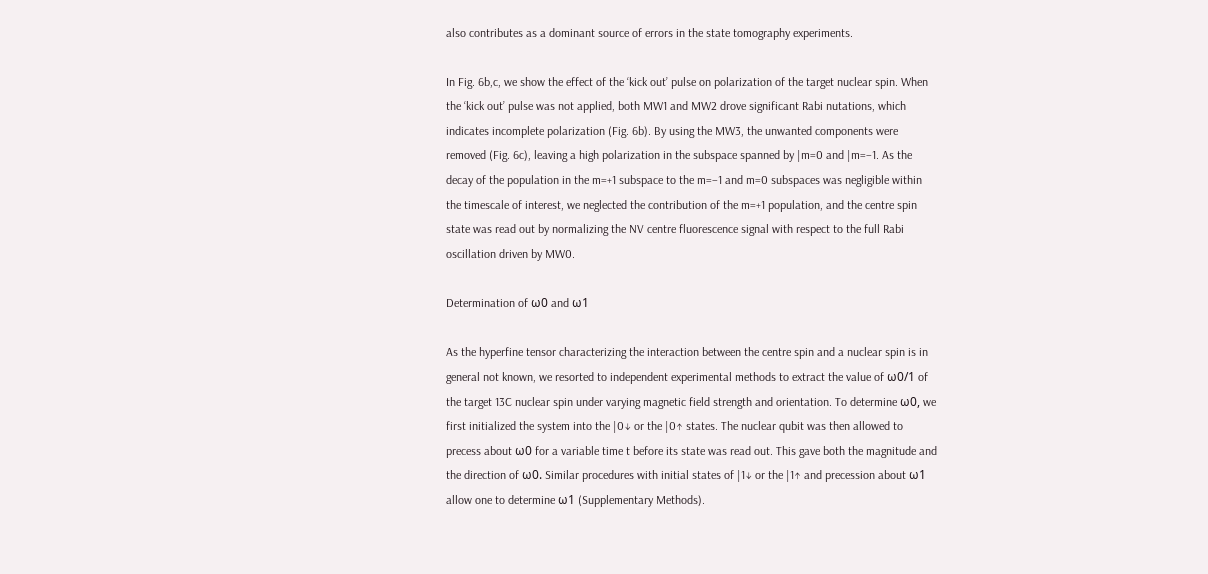also contributes as a dominant source of errors in the state tomography experiments.

In Fig. 6b,c, we show the effect of the ‘kick out’ pulse on polarization of the target nuclear spin. When the ‘kick out’ pulse was not applied, both MW1 and MW2 drove significant Rabi nutations, which indicates incomplete polarization (Fig. 6b). By using the MW3, the unwanted components were removed (Fig. 6c), leaving a high polarization in the subspace spanned by |m=0 and |m=−1. As the decay of the population in the m=+1 subspace to the m=−1 and m=0 subspaces was negligible within the timescale of interest, we neglected the contribution of the m=+1 population, and the centre spin state was read out by normalizing the NV centre fluorescence signal with respect to the full Rabi oscillation driven by MW0.

Determination of ω0 and ω1

As the hyperfine tensor characterizing the interaction between the centre spin and a nuclear spin is in general not known, we resorted to independent experimental methods to extract the value of ω0/1 of the target 13C nuclear spin under varying magnetic field strength and orientation. To determine ω0, we first initialized the system into the |0↓ or the |0↑ states. The nuclear qubit was then allowed to precess about ω0 for a variable time t before its state was read out. This gave both the magnitude and the direction of ω0. Similar procedures with initial states of |1↓ or the |1↑ and precession about ω1 allow one to determine ω1 (Supplementary Methods).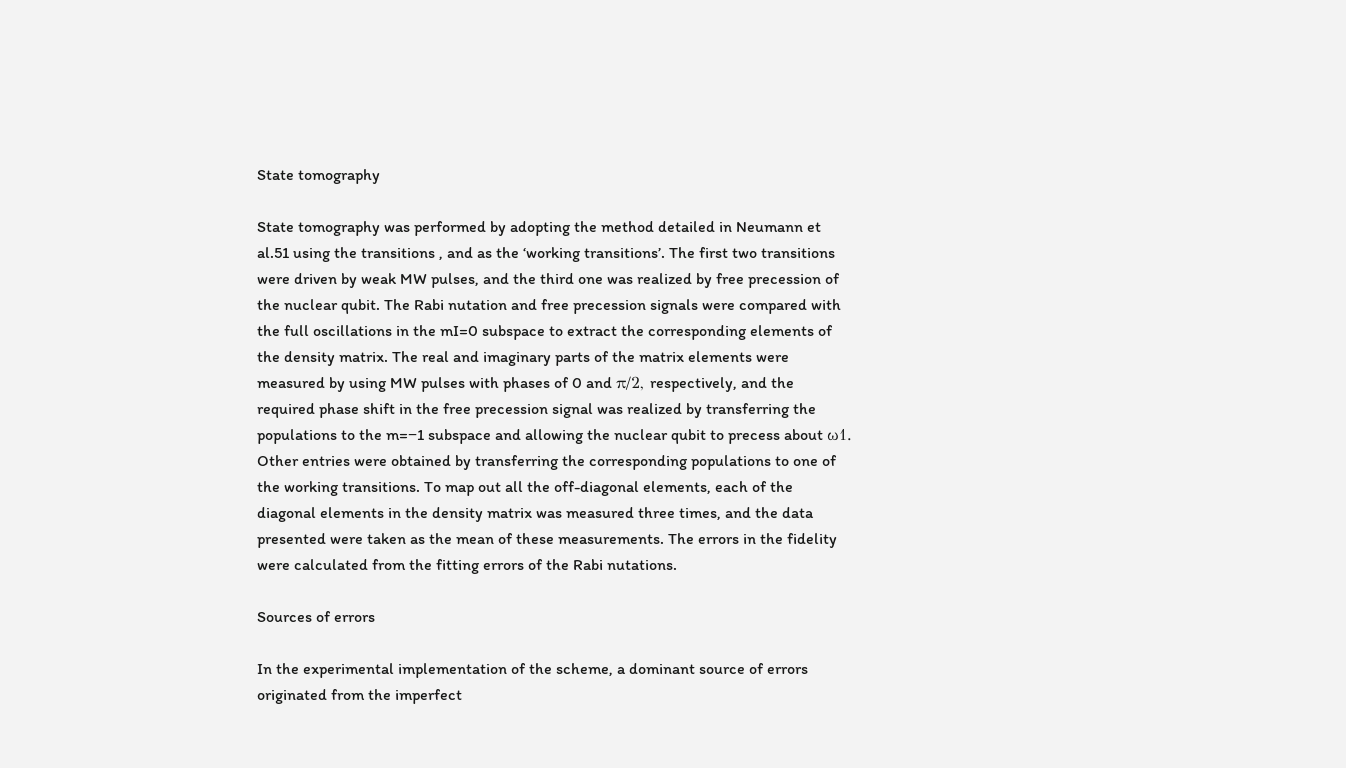State tomography

State tomography was performed by adopting the method detailed in Neumann et al.51 using the transitions , and as the ‘working transitions’. The first two transitions were driven by weak MW pulses, and the third one was realized by free precession of the nuclear qubit. The Rabi nutation and free precession signals were compared with the full oscillations in the mI=0 subspace to extract the corresponding elements of the density matrix. The real and imaginary parts of the matrix elements were measured by using MW pulses with phases of 0 and π/2, respectively, and the required phase shift in the free precession signal was realized by transferring the populations to the m=−1 subspace and allowing the nuclear qubit to precess about ω1. Other entries were obtained by transferring the corresponding populations to one of the working transitions. To map out all the off-diagonal elements, each of the diagonal elements in the density matrix was measured three times, and the data presented were taken as the mean of these measurements. The errors in the fidelity were calculated from the fitting errors of the Rabi nutations.

Sources of errors

In the experimental implementation of the scheme, a dominant source of errors originated from the imperfect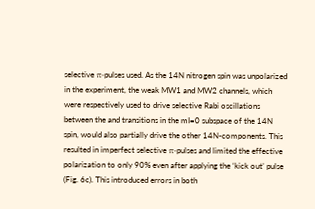selective π-pulses used. As the 14N nitrogen spin was unpolarized in the experiment, the weak MW1 and MW2 channels, which were respectively used to drive selective Rabi oscillations between the and transitions in the mI=0 subspace of the 14N spin, would also partially drive the other 14N-components. This resulted in imperfect selective π-pulses and limited the effective polarization to only 90% even after applying the ‘kick out’ pulse (Fig. 6c). This introduced errors in both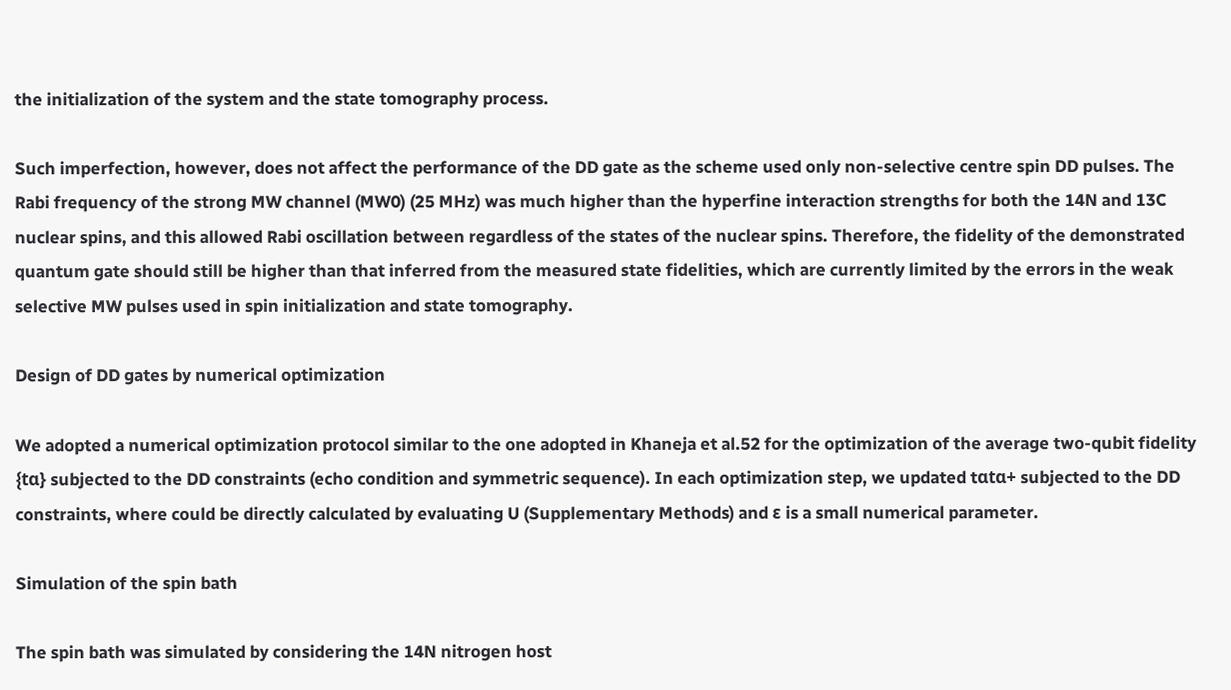the initialization of the system and the state tomography process.

Such imperfection, however, does not affect the performance of the DD gate as the scheme used only non-selective centre spin DD pulses. The Rabi frequency of the strong MW channel (MW0) (25 MHz) was much higher than the hyperfine interaction strengths for both the 14N and 13C nuclear spins, and this allowed Rabi oscillation between regardless of the states of the nuclear spins. Therefore, the fidelity of the demonstrated quantum gate should still be higher than that inferred from the measured state fidelities, which are currently limited by the errors in the weak selective MW pulses used in spin initialization and state tomography.

Design of DD gates by numerical optimization

We adopted a numerical optimization protocol similar to the one adopted in Khaneja et al.52 for the optimization of the average two-qubit fidelity {tα} subjected to the DD constraints (echo condition and symmetric sequence). In each optimization step, we updated tαtα+ subjected to the DD constraints, where could be directly calculated by evaluating U (Supplementary Methods) and ε is a small numerical parameter.

Simulation of the spin bath

The spin bath was simulated by considering the 14N nitrogen host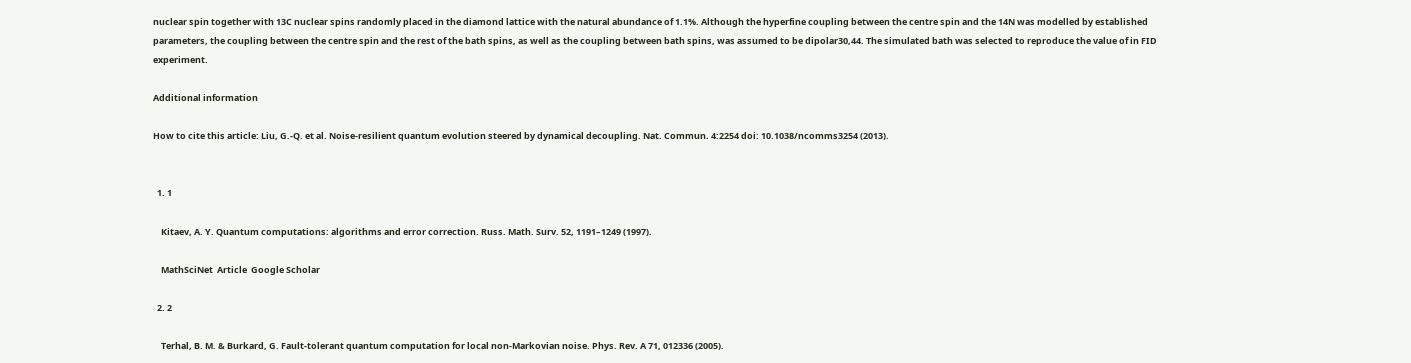nuclear spin together with 13C nuclear spins randomly placed in the diamond lattice with the natural abundance of 1.1%. Although the hyperfine coupling between the centre spin and the 14N was modelled by established parameters, the coupling between the centre spin and the rest of the bath spins, as well as the coupling between bath spins, was assumed to be dipolar30,44. The simulated bath was selected to reproduce the value of in FID experiment.

Additional information

How to cite this article: Liu, G.-Q. et al. Noise-resilient quantum evolution steered by dynamical decoupling. Nat. Commun. 4:2254 doi: 10.1038/ncomms3254 (2013).


  1. 1

    Kitaev, A. Y. Quantum computations: algorithms and error correction. Russ. Math. Surv. 52, 1191–1249 (1997).

    MathSciNet  Article  Google Scholar

  2. 2

    Terhal, B. M. & Burkard, G. Fault-tolerant quantum computation for local non-Markovian noise. Phys. Rev. A 71, 012336 (2005).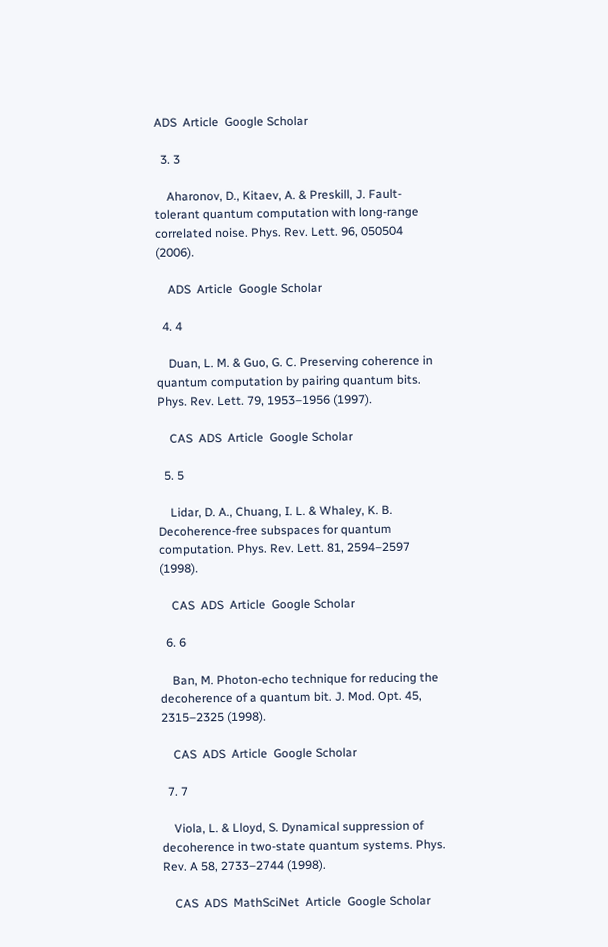ADS  Article  Google Scholar

  3. 3

    Aharonov, D., Kitaev, A. & Preskill, J. Fault-tolerant quantum computation with long-range correlated noise. Phys. Rev. Lett. 96, 050504 (2006).

    ADS  Article  Google Scholar

  4. 4

    Duan, L. M. & Guo, G. C. Preserving coherence in quantum computation by pairing quantum bits. Phys. Rev. Lett. 79, 1953–1956 (1997).

    CAS  ADS  Article  Google Scholar

  5. 5

    Lidar, D. A., Chuang, I. L. & Whaley, K. B. Decoherence-free subspaces for quantum computation. Phys. Rev. Lett. 81, 2594–2597 (1998).

    CAS  ADS  Article  Google Scholar

  6. 6

    Ban, M. Photon-echo technique for reducing the decoherence of a quantum bit. J. Mod. Opt. 45, 2315–2325 (1998).

    CAS  ADS  Article  Google Scholar

  7. 7

    Viola, L. & Lloyd, S. Dynamical suppression of decoherence in two-state quantum systems. Phys. Rev. A 58, 2733–2744 (1998).

    CAS  ADS  MathSciNet  Article  Google Scholar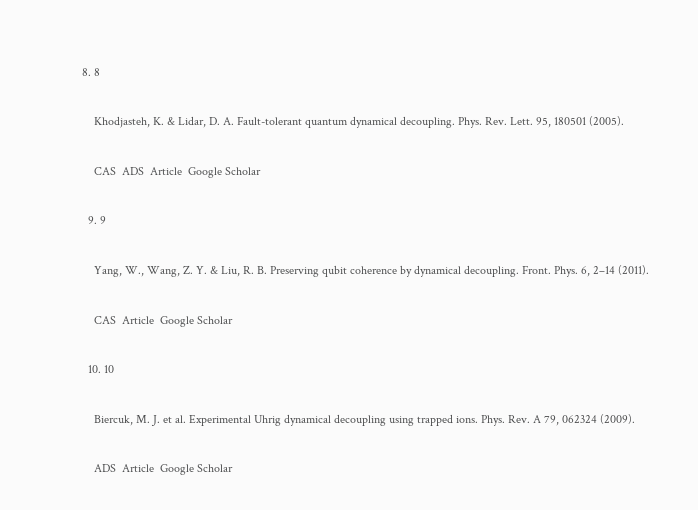8. 8

    Khodjasteh, K. & Lidar, D. A. Fault-tolerant quantum dynamical decoupling. Phys. Rev. Lett. 95, 180501 (2005).

    CAS  ADS  Article  Google Scholar

  9. 9

    Yang, W., Wang, Z. Y. & Liu, R. B. Preserving qubit coherence by dynamical decoupling. Front. Phys. 6, 2–14 (2011).

    CAS  Article  Google Scholar

  10. 10

    Biercuk, M. J. et al. Experimental Uhrig dynamical decoupling using trapped ions. Phys. Rev. A 79, 062324 (2009).

    ADS  Article  Google Scholar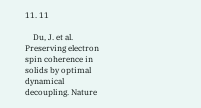11. 11

    Du, J. et al. Preserving electron spin coherence in solids by optimal dynamical decoupling. Nature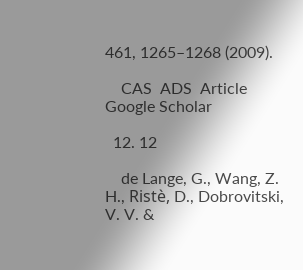461, 1265–1268 (2009).

    CAS  ADS  Article  Google Scholar

  12. 12

    de Lange, G., Wang, Z. H., Ristè, D., Dobrovitski, V. V. &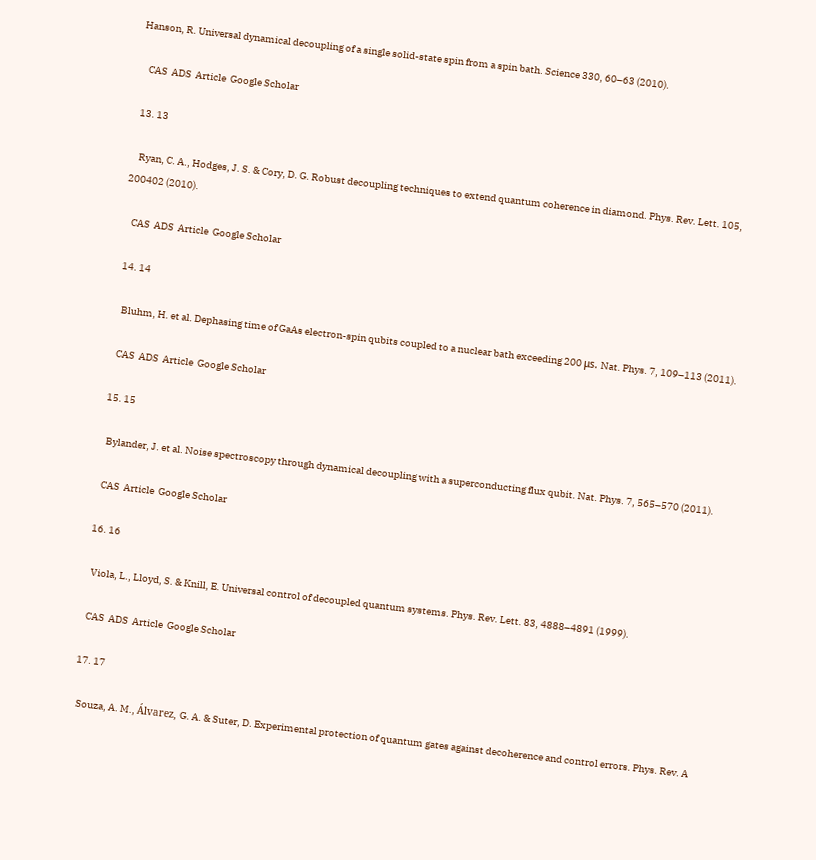Hanson, R. Universal dynamical decoupling of a single solid-state spin from a spin bath. Science 330, 60–63 (2010).

    CAS  ADS  Article  Google Scholar

  13. 13

    Ryan, C. A., Hodges, J. S. & Cory, D. G. Robust decoupling techniques to extend quantum coherence in diamond. Phys. Rev. Lett. 105, 200402 (2010).

    CAS  ADS  Article  Google Scholar

  14. 14

    Bluhm, H. et al. Dephasing time of GaAs electron-spin qubits coupled to a nuclear bath exceeding 200 μs. Nat. Phys. 7, 109–113 (2011).

    CAS  ADS  Article  Google Scholar

  15. 15

    Bylander, J. et al. Noise spectroscopy through dynamical decoupling with a superconducting flux qubit. Nat. Phys. 7, 565–570 (2011).

    CAS  Article  Google Scholar

  16. 16

    Viola, L., Lloyd, S. & Knill, E. Universal control of decoupled quantum systems. Phys. Rev. Lett. 83, 4888–4891 (1999).

    CAS  ADS  Article  Google Scholar

  17. 17

    Souza, A. M., Álvarez, G. A. & Suter, D. Experimental protection of quantum gates against decoherence and control errors. Phys. Rev. A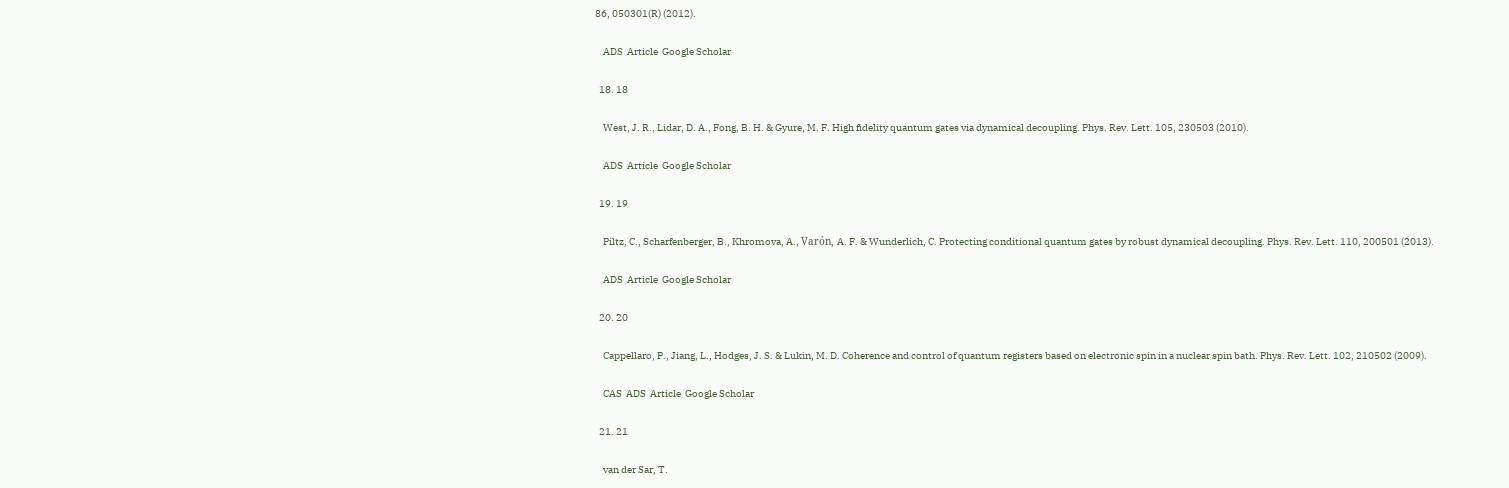86, 050301(R) (2012).

    ADS  Article  Google Scholar

  18. 18

    West, J. R., Lidar, D. A., Fong, B. H. & Gyure, M. F. High fidelity quantum gates via dynamical decoupling. Phys. Rev. Lett. 105, 230503 (2010).

    ADS  Article  Google Scholar

  19. 19

    Piltz, C., Scharfenberger, B., Khromova, A., Varón, A. F. & Wunderlich, C. Protecting conditional quantum gates by robust dynamical decoupling. Phys. Rev. Lett. 110, 200501 (2013).

    ADS  Article  Google Scholar

  20. 20

    Cappellaro, P., Jiang, L., Hodges, J. S. & Lukin, M. D. Coherence and control of quantum registers based on electronic spin in a nuclear spin bath. Phys. Rev. Lett. 102, 210502 (2009).

    CAS  ADS  Article  Google Scholar

  21. 21

    van der Sar, T.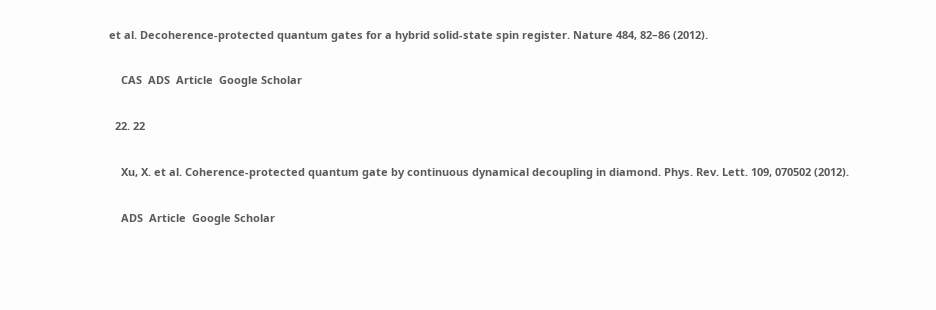et al. Decoherence-protected quantum gates for a hybrid solid-state spin register. Nature 484, 82–86 (2012).

    CAS  ADS  Article  Google Scholar

  22. 22

    Xu, X. et al. Coherence-protected quantum gate by continuous dynamical decoupling in diamond. Phys. Rev. Lett. 109, 070502 (2012).

    ADS  Article  Google Scholar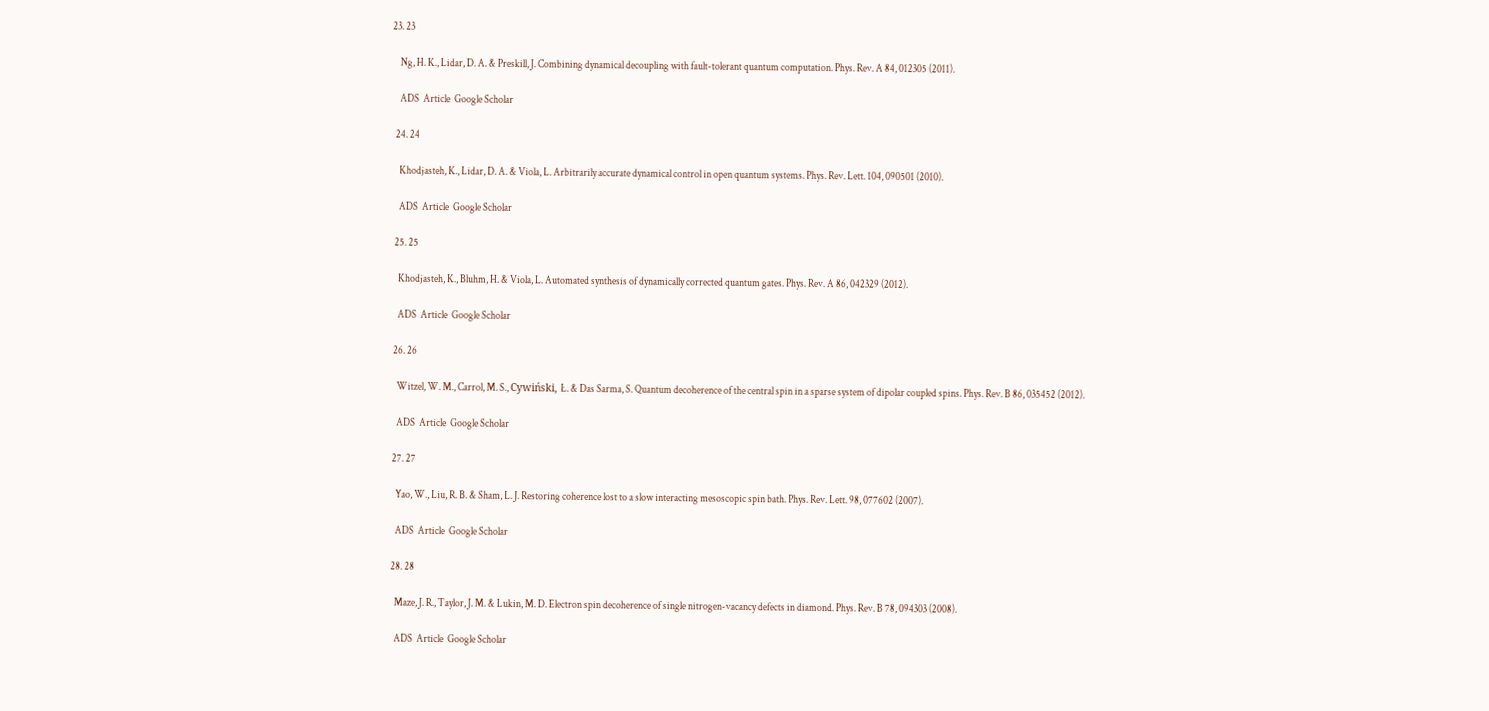23. 23

    Ng, H. K., Lidar, D. A. & Preskill, J. Combining dynamical decoupling with fault-tolerant quantum computation. Phys. Rev. A 84, 012305 (2011).

    ADS  Article  Google Scholar

  24. 24

    Khodjasteh, K., Lidar, D. A. & Viola, L. Arbitrarily accurate dynamical control in open quantum systems. Phys. Rev. Lett. 104, 090501 (2010).

    ADS  Article  Google Scholar

  25. 25

    Khodjasteh, K., Bluhm, H. & Viola, L. Automated synthesis of dynamically corrected quantum gates. Phys. Rev. A 86, 042329 (2012).

    ADS  Article  Google Scholar

  26. 26

    Witzel, W. M., Carrol, M. S., Cywiński, Ł. & Das Sarma, S. Quantum decoherence of the central spin in a sparse system of dipolar coupled spins. Phys. Rev. B 86, 035452 (2012).

    ADS  Article  Google Scholar

  27. 27

    Yao, W., Liu, R. B. & Sham, L. J. Restoring coherence lost to a slow interacting mesoscopic spin bath. Phys. Rev. Lett. 98, 077602 (2007).

    ADS  Article  Google Scholar

  28. 28

    Maze, J. R., Taylor, J. M. & Lukin, M. D. Electron spin decoherence of single nitrogen-vacancy defects in diamond. Phys. Rev. B 78, 094303 (2008).

    ADS  Article  Google Scholar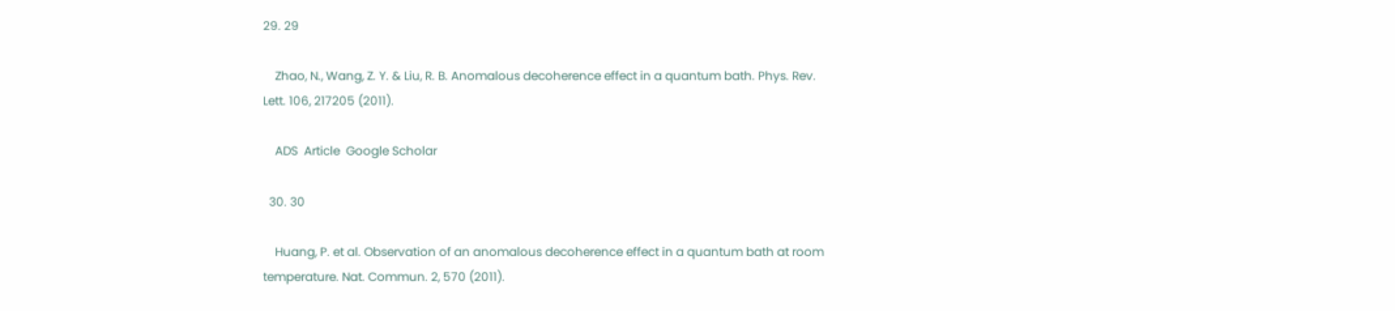29. 29

    Zhao, N., Wang, Z. Y. & Liu, R. B. Anomalous decoherence effect in a quantum bath. Phys. Rev. Lett. 106, 217205 (2011).

    ADS  Article  Google Scholar

  30. 30

    Huang, P. et al. Observation of an anomalous decoherence effect in a quantum bath at room temperature. Nat. Commun. 2, 570 (2011).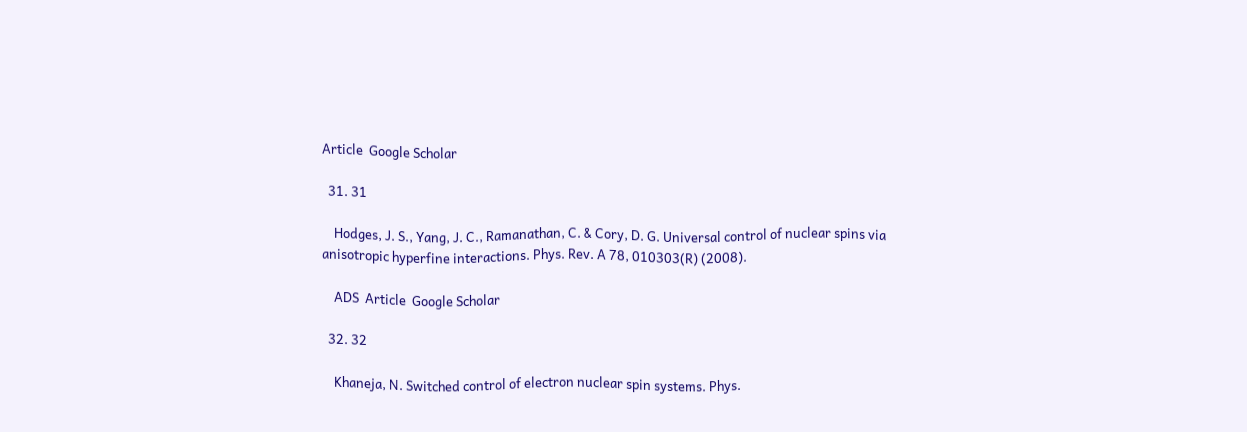Article  Google Scholar

  31. 31

    Hodges, J. S., Yang, J. C., Ramanathan, C. & Cory, D. G. Universal control of nuclear spins via anisotropic hyperfine interactions. Phys. Rev. A 78, 010303(R) (2008).

    ADS  Article  Google Scholar

  32. 32

    Khaneja, N. Switched control of electron nuclear spin systems. Phys.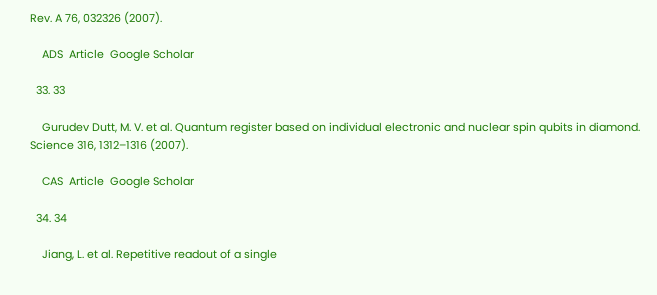Rev. A 76, 032326 (2007).

    ADS  Article  Google Scholar

  33. 33

    Gurudev Dutt, M. V. et al. Quantum register based on individual electronic and nuclear spin qubits in diamond. Science 316, 1312–1316 (2007).

    CAS  Article  Google Scholar

  34. 34

    Jiang, L. et al. Repetitive readout of a single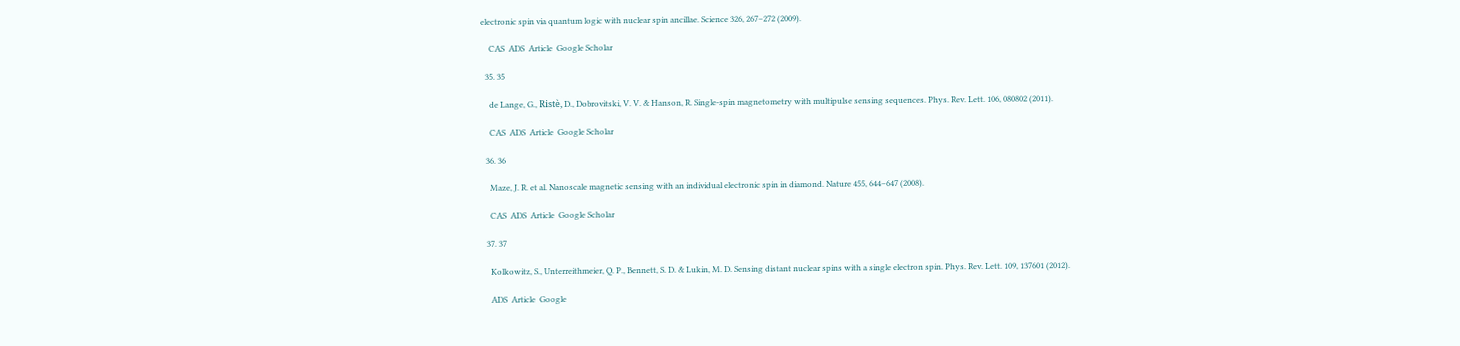electronic spin via quantum logic with nuclear spin ancillae. Science 326, 267–272 (2009).

    CAS  ADS  Article  Google Scholar

  35. 35

    de Lange, G., Ristè, D., Dobrovitski, V. V. & Hanson, R. Single-spin magnetometry with multipulse sensing sequences. Phys. Rev. Lett. 106, 080802 (2011).

    CAS  ADS  Article  Google Scholar

  36. 36

    Maze, J. R. et al. Nanoscale magnetic sensing with an individual electronic spin in diamond. Nature 455, 644–647 (2008).

    CAS  ADS  Article  Google Scholar

  37. 37

    Kolkowitz, S., Unterreithmeier, Q. P., Bennett, S. D. & Lukin, M. D. Sensing distant nuclear spins with a single electron spin. Phys. Rev. Lett. 109, 137601 (2012).

    ADS  Article  Google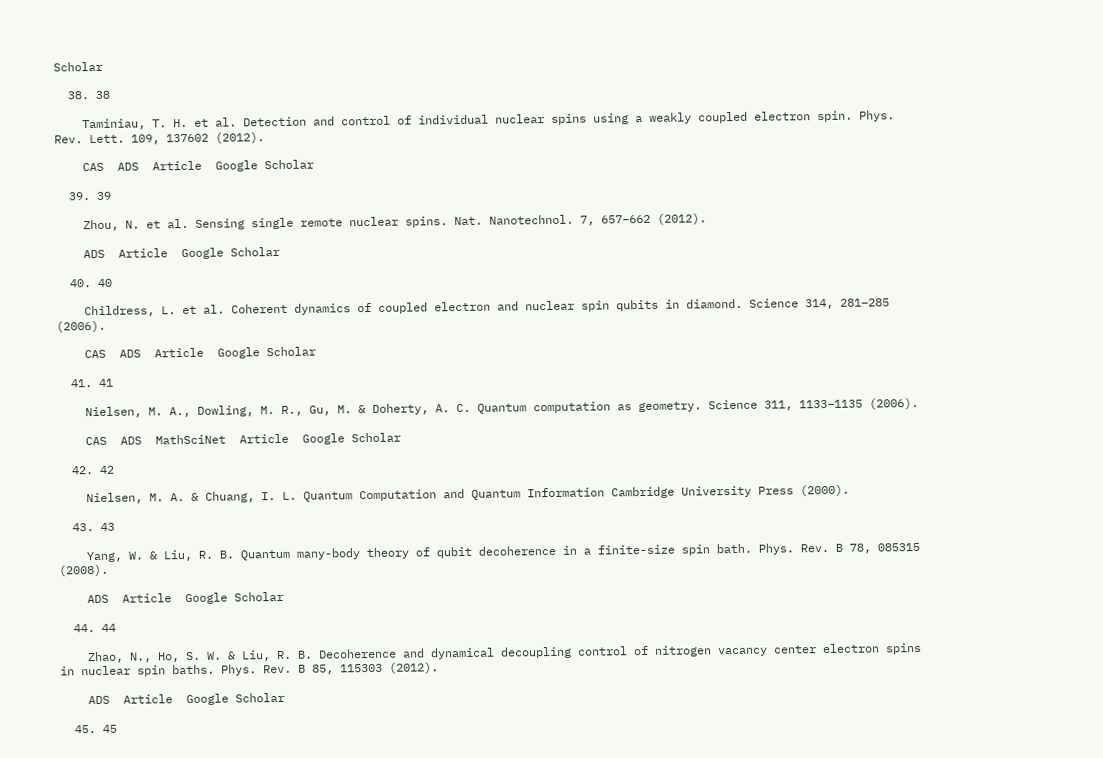Scholar

  38. 38

    Taminiau, T. H. et al. Detection and control of individual nuclear spins using a weakly coupled electron spin. Phys. Rev. Lett. 109, 137602 (2012).

    CAS  ADS  Article  Google Scholar

  39. 39

    Zhou, N. et al. Sensing single remote nuclear spins. Nat. Nanotechnol. 7, 657–662 (2012).

    ADS  Article  Google Scholar

  40. 40

    Childress, L. et al. Coherent dynamics of coupled electron and nuclear spin qubits in diamond. Science 314, 281–285 (2006).

    CAS  ADS  Article  Google Scholar

  41. 41

    Nielsen, M. A., Dowling, M. R., Gu, M. & Doherty, A. C. Quantum computation as geometry. Science 311, 1133–1135 (2006).

    CAS  ADS  MathSciNet  Article  Google Scholar

  42. 42

    Nielsen, M. A. & Chuang, I. L. Quantum Computation and Quantum Information Cambridge University Press (2000).

  43. 43

    Yang, W. & Liu, R. B. Quantum many-body theory of qubit decoherence in a finite-size spin bath. Phys. Rev. B 78, 085315 (2008).

    ADS  Article  Google Scholar

  44. 44

    Zhao, N., Ho, S. W. & Liu, R. B. Decoherence and dynamical decoupling control of nitrogen vacancy center electron spins in nuclear spin baths. Phys. Rev. B 85, 115303 (2012).

    ADS  Article  Google Scholar

  45. 45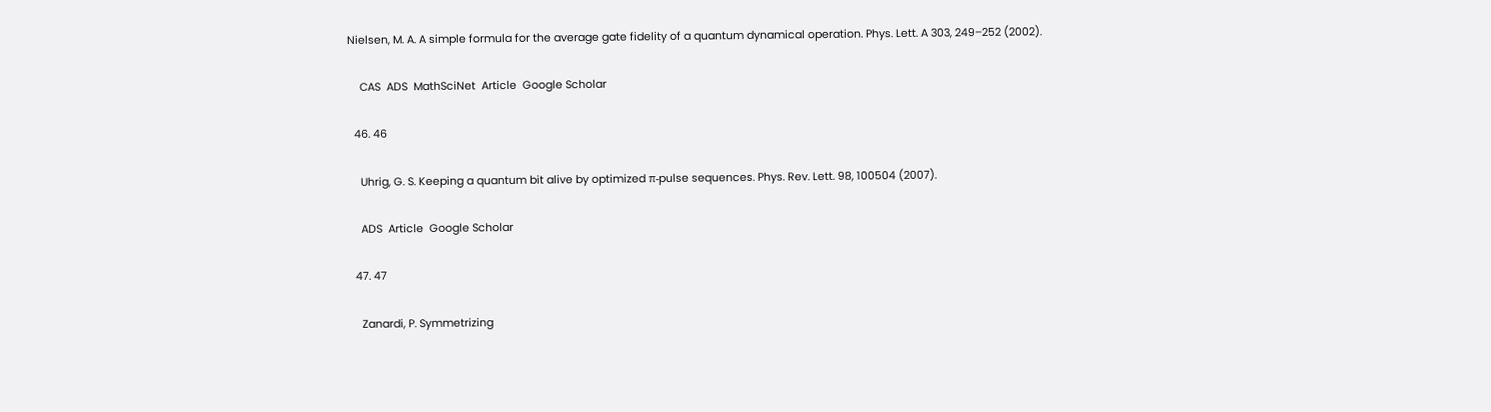Nielsen, M. A. A simple formula for the average gate fidelity of a quantum dynamical operation. Phys. Lett. A 303, 249–252 (2002).

    CAS  ADS  MathSciNet  Article  Google Scholar

  46. 46

    Uhrig, G. S. Keeping a quantum bit alive by optimized π-pulse sequences. Phys. Rev. Lett. 98, 100504 (2007).

    ADS  Article  Google Scholar

  47. 47

    Zanardi, P. Symmetrizing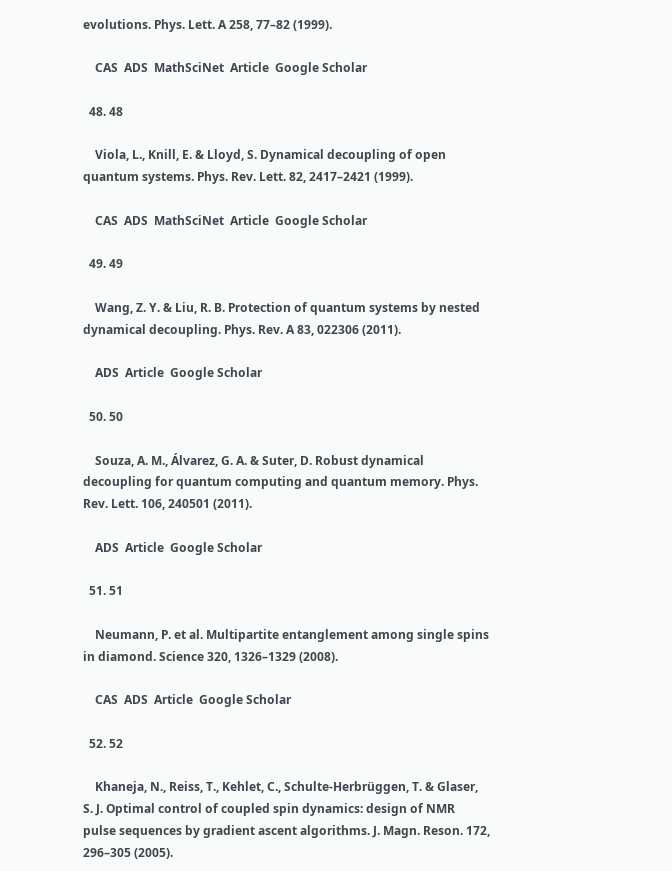evolutions. Phys. Lett. A 258, 77–82 (1999).

    CAS  ADS  MathSciNet  Article  Google Scholar

  48. 48

    Viola, L., Knill, E. & Lloyd, S. Dynamical decoupling of open quantum systems. Phys. Rev. Lett. 82, 2417–2421 (1999).

    CAS  ADS  MathSciNet  Article  Google Scholar

  49. 49

    Wang, Z. Y. & Liu, R. B. Protection of quantum systems by nested dynamical decoupling. Phys. Rev. A 83, 022306 (2011).

    ADS  Article  Google Scholar

  50. 50

    Souza, A. M., Álvarez, G. A. & Suter, D. Robust dynamical decoupling for quantum computing and quantum memory. Phys. Rev. Lett. 106, 240501 (2011).

    ADS  Article  Google Scholar

  51. 51

    Neumann, P. et al. Multipartite entanglement among single spins in diamond. Science 320, 1326–1329 (2008).

    CAS  ADS  Article  Google Scholar

  52. 52

    Khaneja, N., Reiss, T., Kehlet, C., Schulte-Herbrüggen, T. & Glaser, S. J. Optimal control of coupled spin dynamics: design of NMR pulse sequences by gradient ascent algorithms. J. Magn. Reson. 172, 296–305 (2005).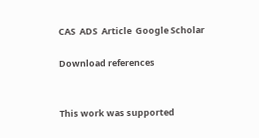CAS  ADS  Article  Google Scholar

Download references


This work was supported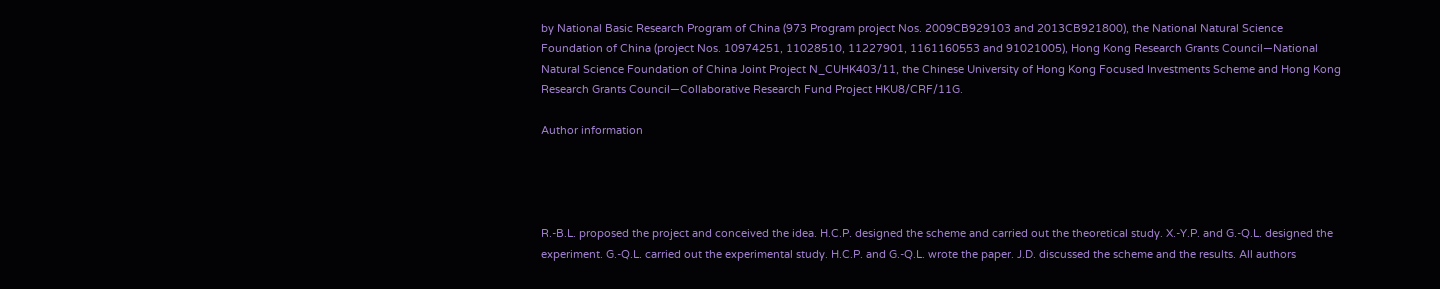by National Basic Research Program of China (973 Program project Nos. 2009CB929103 and 2013CB921800), the National Natural Science Foundation of China (project Nos. 10974251, 11028510, 11227901, 1161160553 and 91021005), Hong Kong Research Grants Council—National Natural Science Foundation of China Joint Project N_CUHK403/11, the Chinese University of Hong Kong Focused Investments Scheme and Hong Kong Research Grants Council—Collaborative Research Fund Project HKU8/CRF/11G.

Author information




R.-B.L. proposed the project and conceived the idea. H.C.P. designed the scheme and carried out the theoretical study. X.-Y.P. and G.-Q.L. designed the experiment. G.-Q.L. carried out the experimental study. H.C.P. and G.-Q.L. wrote the paper. J.D. discussed the scheme and the results. All authors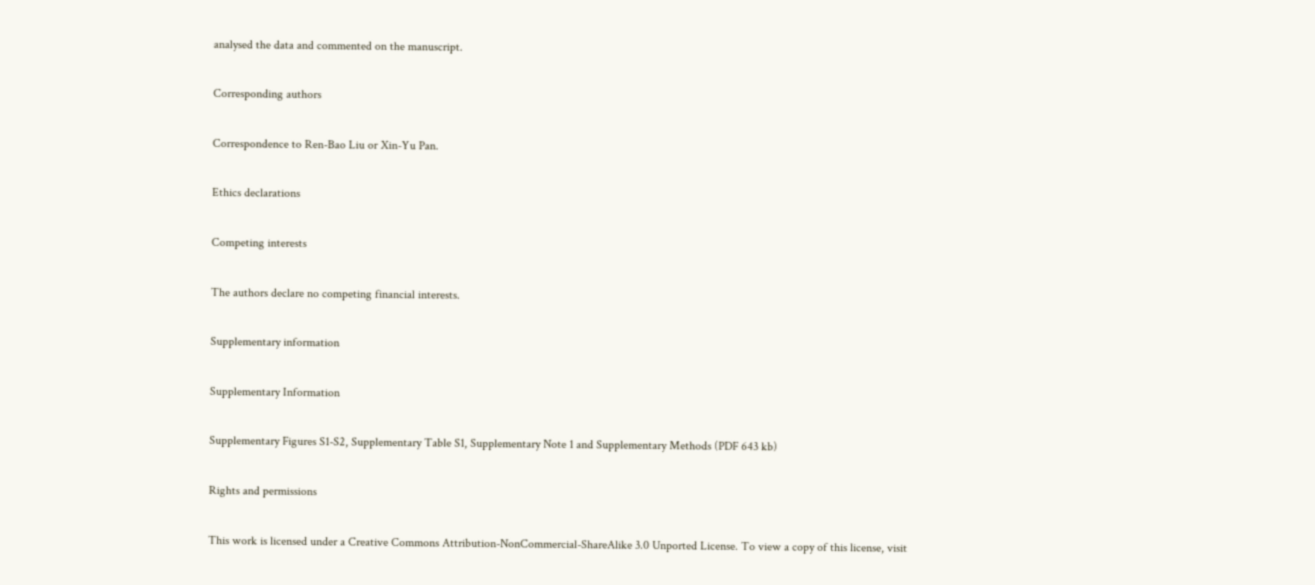analysed the data and commented on the manuscript.

Corresponding authors

Correspondence to Ren-Bao Liu or Xin-Yu Pan.

Ethics declarations

Competing interests

The authors declare no competing financial interests.

Supplementary information

Supplementary Information

Supplementary Figures S1-S2, Supplementary Table S1, Supplementary Note 1 and Supplementary Methods (PDF 643 kb)

Rights and permissions

This work is licensed under a Creative Commons Attribution-NonCommercial-ShareAlike 3.0 Unported License. To view a copy of this license, visit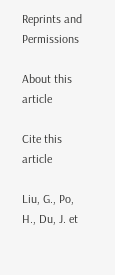Reprints and Permissions

About this article

Cite this article

Liu, G., Po, H., Du, J. et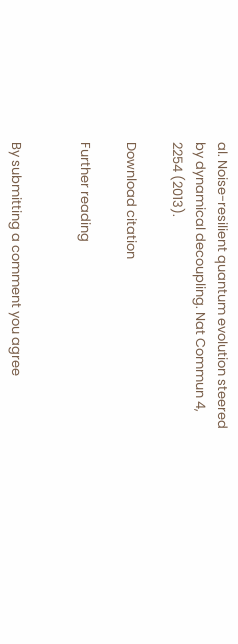al. Noise-resilient quantum evolution steered by dynamical decoupling. Nat Commun 4, 2254 (2013).

Download citation

Further reading


By submitting a comment you agree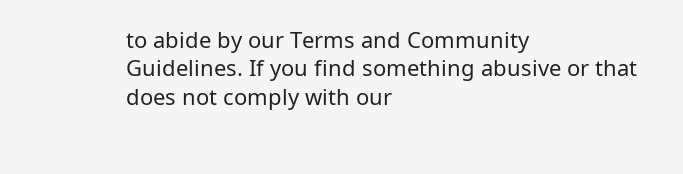to abide by our Terms and Community Guidelines. If you find something abusive or that does not comply with our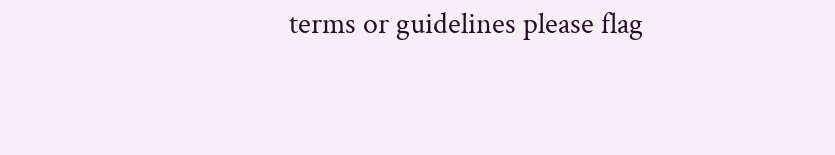terms or guidelines please flag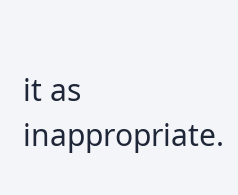it as inappropriate.